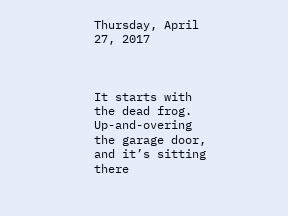Thursday, April 27, 2017



It starts with the dead frog. Up-and-overing the garage door, and it’s sitting there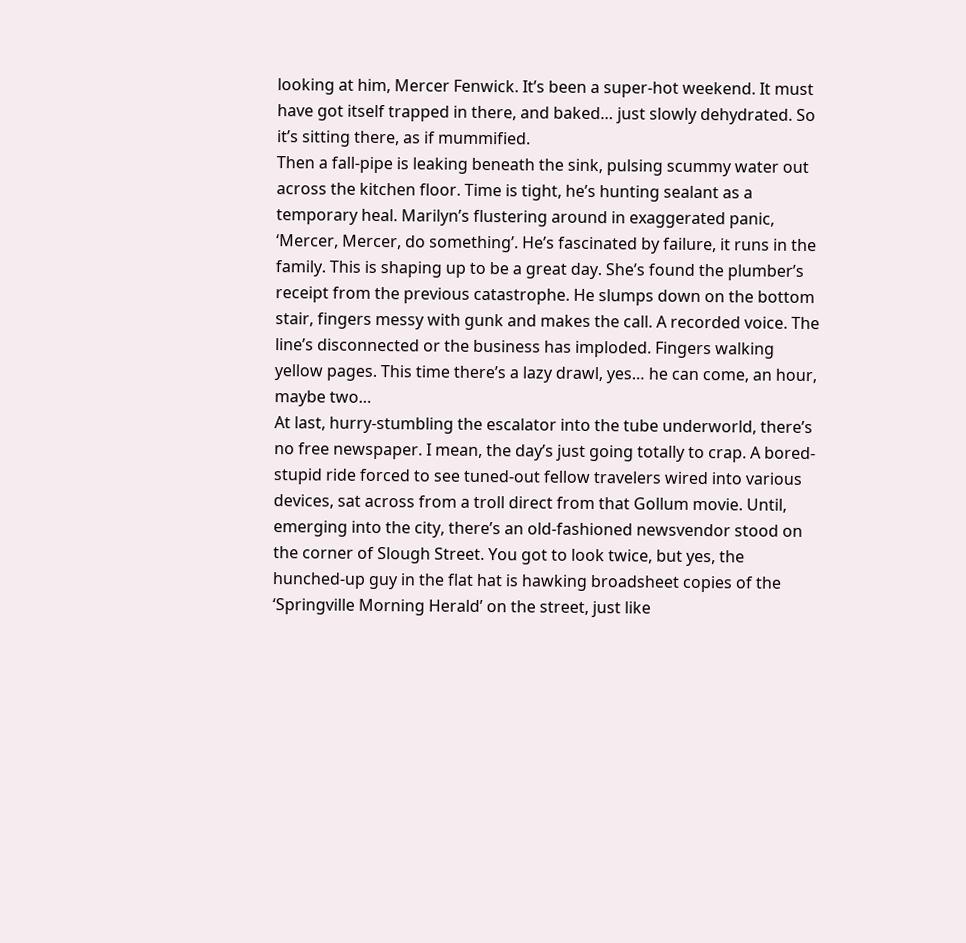looking at him, Mercer Fenwick. It’s been a super-hot weekend. It must have got itself trapped in there, and baked… just slowly dehydrated. So it’s sitting there, as if mummified.
Then a fall-pipe is leaking beneath the sink, pulsing scummy water out across the kitchen floor. Time is tight, he’s hunting sealant as a temporary heal. Marilyn’s flustering around in exaggerated panic, ‘Mercer, Mercer, do something’. He’s fascinated by failure, it runs in the family. This is shaping up to be a great day. She’s found the plumber’s receipt from the previous catastrophe. He slumps down on the bottom stair, fingers messy with gunk and makes the call. A recorded voice. The line’s disconnected or the business has imploded. Fingers walking yellow pages. This time there’s a lazy drawl, yes… he can come, an hour, maybe two…
At last, hurry-stumbling the escalator into the tube underworld, there’s no free newspaper. I mean, the day’s just going totally to crap. A bored-stupid ride forced to see tuned-out fellow travelers wired into various devices, sat across from a troll direct from that Gollum movie. Until, emerging into the city, there’s an old-fashioned newsvendor stood on the corner of Slough Street. You got to look twice, but yes, the hunched-up guy in the flat hat is hawking broadsheet copies of the ‘Springville Morning Herald’ on the street, just like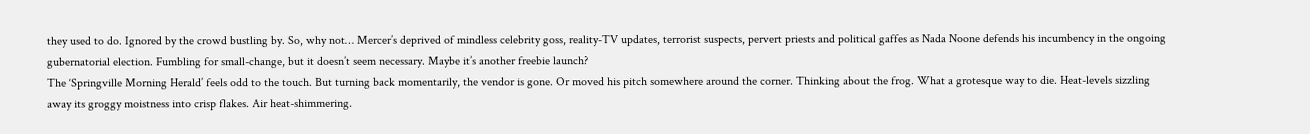they used to do. Ignored by the crowd bustling by. So, why not… Mercer’s deprived of mindless celebrity goss, reality-TV updates, terrorist suspects, pervert priests and political gaffes as Nada Noone defends his incumbency in the ongoing gubernatorial election. Fumbling for small-change, but it doesn’t seem necessary. Maybe it’s another freebie launch?
The ‘Springville Morning Herald’ feels odd to the touch. But turning back momentarily, the vendor is gone. Or moved his pitch somewhere around the corner. Thinking about the frog. What a grotesque way to die. Heat-levels sizzling away its groggy moistness into crisp flakes. Air heat-shimmering.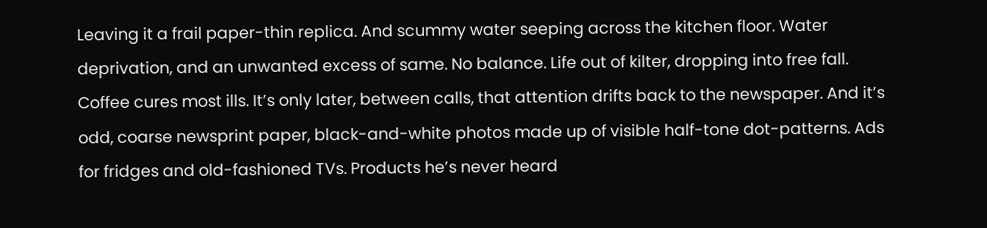Leaving it a frail paper-thin replica. And scummy water seeping across the kitchen floor. Water deprivation, and an unwanted excess of same. No balance. Life out of kilter, dropping into free fall.
Coffee cures most ills. It’s only later, between calls, that attention drifts back to the newspaper. And it’s odd, coarse newsprint paper, black-and-white photos made up of visible half-tone dot-patterns. Ads for fridges and old-fashioned TVs. Products he’s never heard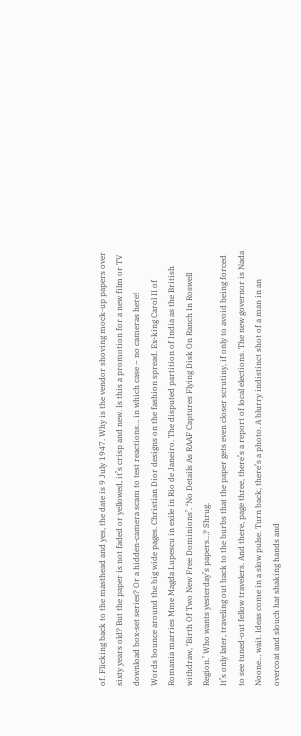of. Flicking back to the masthead and yes, the date is 9 July 1947. Why is the vendor shoving mock-up papers over sixty years old? But the paper is not faded or yellowed, it’s crisp and new. Is this a promotion for a new film or TV download box-set series? Or a hidden-camera scam to test reactions… in which case – no cameras here!
Words bounce around the big wide pages. Christian Dior designs on the fashion spread. Ex-king Carol II of Romania marries Mme Magda Lupescu in exile in Rio de Janeiro. The disputed partition of India as the British withdraw, ‘Birth Of Two New Free Dominions’. ‘No Details As RAAF Captures Flying Disk On Ranch In Roswell Region.’ Who wants yesterday’s papers…? Shrug.
It’s only later, traveling out back to the burbs that the paper gets even closer scrutiny, if only to avoid being forced to see tuned-out fellow travelers. And there, page three, there’s a report of local elections. The new governor is Nada Noone… wait. Ideas come in a slow pulse. Turn back, there’s a photo. A blurry indistinct shot of a man in an overcoat and slouch hat shaking hands and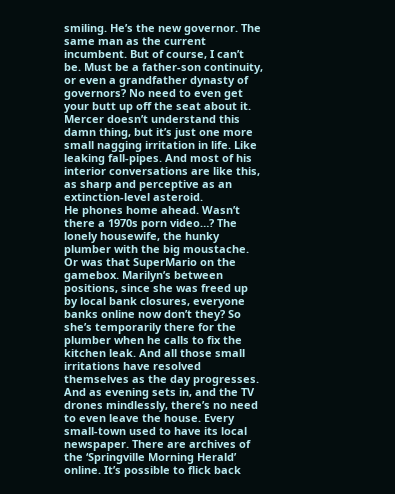smiling. He’s the new governor. The same man as the current incumbent. But of course, I can’t be. Must be a father-son continuity, or even a grandfather dynasty of governors? No need to even get your butt up off the seat about it. Mercer doesn’t understand this damn thing, but it’s just one more small nagging irritation in life. Like leaking fall-pipes. And most of his interior conversations are like this, as sharp and perceptive as an extinction-level asteroid.
He phones home ahead. Wasn’t there a 1970s porn video…? The lonely housewife, the hunky plumber with the big moustache. Or was that SuperMario on the gamebox. Marilyn’s between positions, since she was freed up by local bank closures, everyone banks online now don’t they? So she’s temporarily there for the plumber when he calls to fix the kitchen leak. And all those small irritations have resolved themselves as the day progresses.
And as evening sets in, and the TV drones mindlessly, there’s no need to even leave the house. Every small-town used to have its local newspaper. There are archives of the ‘Springville Morning Herald’ online. It’s possible to flick back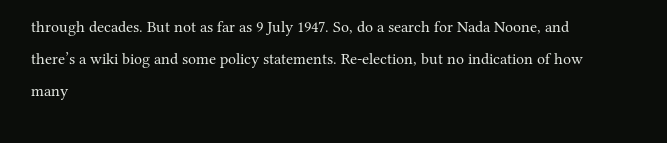through decades. But not as far as 9 July 1947. So, do a search for Nada Noone, and there’s a wiki biog and some policy statements. Re-election, but no indication of how many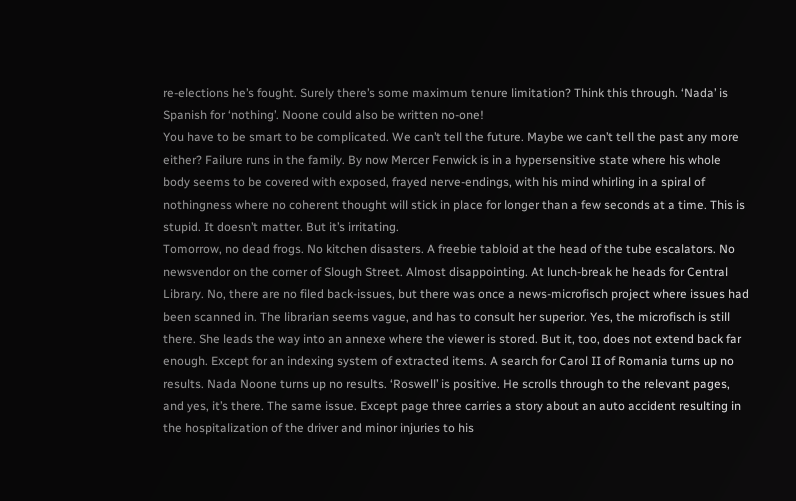re-elections he’s fought. Surely there’s some maximum tenure limitation? Think this through. ‘Nada’ is Spanish for ‘nothing’. Noone could also be written no-one!
You have to be smart to be complicated. We can’t tell the future. Maybe we can’t tell the past any more either? Failure runs in the family. By now Mercer Fenwick is in a hypersensitive state where his whole body seems to be covered with exposed, frayed nerve-endings, with his mind whirling in a spiral of nothingness where no coherent thought will stick in place for longer than a few seconds at a time. This is stupid. It doesn’t matter. But it’s irritating.
Tomorrow, no dead frogs. No kitchen disasters. A freebie tabloid at the head of the tube escalators. No newsvendor on the corner of Slough Street. Almost disappointing. At lunch-break he heads for Central Library. No, there are no filed back-issues, but there was once a news-microfisch project where issues had been scanned in. The librarian seems vague, and has to consult her superior. Yes, the microfisch is still there. She leads the way into an annexe where the viewer is stored. But it, too, does not extend back far enough. Except for an indexing system of extracted items. A search for Carol II of Romania turns up no results. Nada Noone turns up no results. ‘Roswell’ is positive. He scrolls through to the relevant pages, and yes, it’s there. The same issue. Except page three carries a story about an auto accident resulting in the hospitalization of the driver and minor injuries to his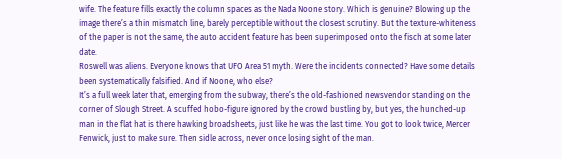wife. The feature fills exactly the column spaces as the Nada Noone story. Which is genuine? Blowing up the image there’s a thin mismatch line, barely perceptible without the closest scrutiny. But the texture-whiteness of the paper is not the same, the auto accident feature has been superimposed onto the fisch at some later date.
Roswell was aliens. Everyone knows that UFO Area 51 myth. Were the incidents connected? Have some details been systematically falsified. And if Noone, who else?
It’s a full week later that, emerging from the subway, there’s the old-fashioned newsvendor standing on the corner of Slough Street. A scuffed hobo-figure ignored by the crowd bustling by, but yes, the hunched-up man in the flat hat is there hawking broadsheets, just like he was the last time. You got to look twice, Mercer Fenwick, just to make sure. Then sidle across, never once losing sight of the man.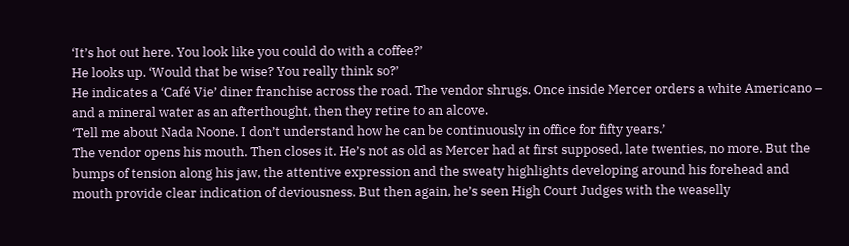‘It’s hot out here. You look like you could do with a coffee?’
He looks up. ‘Would that be wise? You really think so?’
He indicates a ‘Café Vie’ diner franchise across the road. The vendor shrugs. Once inside Mercer orders a white Americano – and a mineral water as an afterthought, then they retire to an alcove.
‘Tell me about Nada Noone. I don’t understand how he can be continuously in office for fifty years.’
The vendor opens his mouth. Then closes it. He’s not as old as Mercer had at first supposed, late twenties, no more. But the bumps of tension along his jaw, the attentive expression and the sweaty highlights developing around his forehead and mouth provide clear indication of deviousness. But then again, he’s seen High Court Judges with the weaselly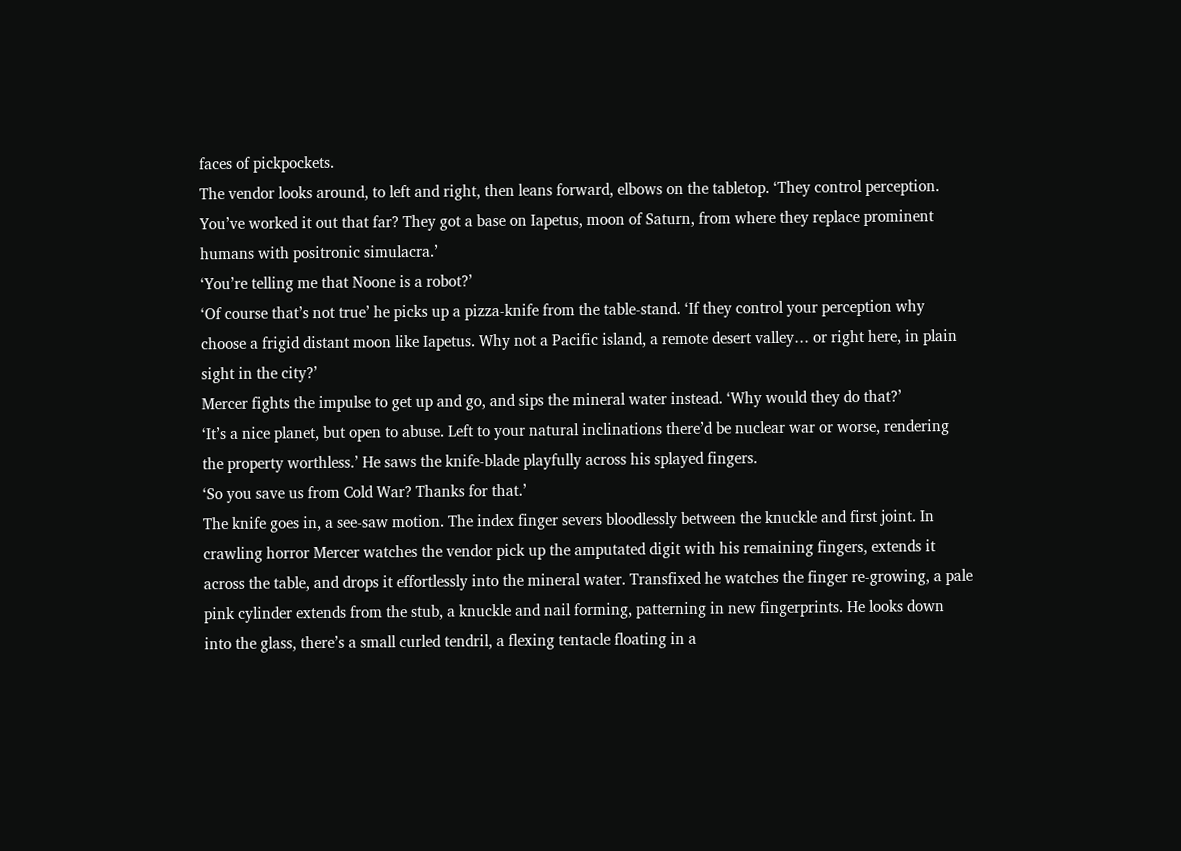faces of pickpockets.
The vendor looks around, to left and right, then leans forward, elbows on the tabletop. ‘They control perception. You’ve worked it out that far? They got a base on Iapetus, moon of Saturn, from where they replace prominent humans with positronic simulacra.’
‘You’re telling me that Noone is a robot?’
‘Of course that’s not true’ he picks up a pizza-knife from the table-stand. ‘If they control your perception why choose a frigid distant moon like Iapetus. Why not a Pacific island, a remote desert valley… or right here, in plain sight in the city?’
Mercer fights the impulse to get up and go, and sips the mineral water instead. ‘Why would they do that?’
‘It’s a nice planet, but open to abuse. Left to your natural inclinations there’d be nuclear war or worse, rendering the property worthless.’ He saws the knife-blade playfully across his splayed fingers.
‘So you save us from Cold War? Thanks for that.’
The knife goes in, a see-saw motion. The index finger severs bloodlessly between the knuckle and first joint. In crawling horror Mercer watches the vendor pick up the amputated digit with his remaining fingers, extends it across the table, and drops it effortlessly into the mineral water. Transfixed he watches the finger re-growing, a pale pink cylinder extends from the stub, a knuckle and nail forming, patterning in new fingerprints. He looks down into the glass, there’s a small curled tendril, a flexing tentacle floating in a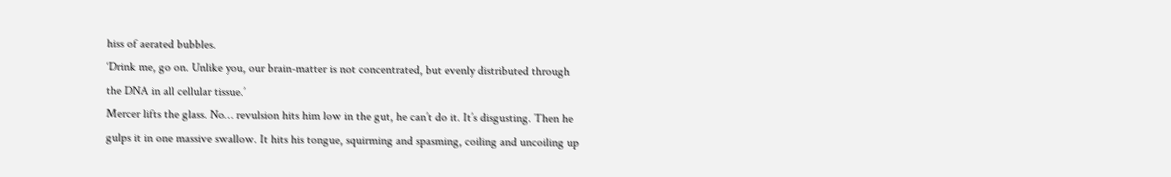hiss of aerated bubbles.
‘Drink me, go on. Unlike you, our brain-matter is not concentrated, but evenly distributed through the DNA in all cellular tissue.’
Mercer lifts the glass. No… revulsion hits him low in the gut, he can’t do it. It’s disgusting. Then he gulps it in one massive swallow. It hits his tongue, squirming and spasming, coiling and uncoiling up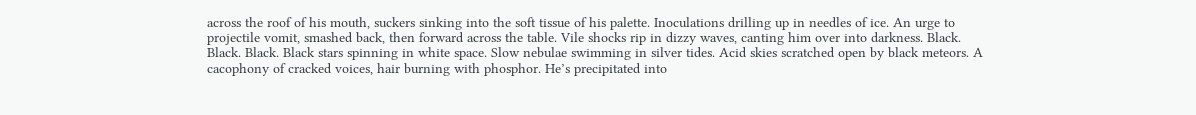across the roof of his mouth, suckers sinking into the soft tissue of his palette. Inoculations drilling up in needles of ice. An urge to projectile vomit, smashed back, then forward across the table. Vile shocks rip in dizzy waves, canting him over into darkness. Black. Black. Black. Black stars spinning in white space. Slow nebulae swimming in silver tides. Acid skies scratched open by black meteors. A cacophony of cracked voices, hair burning with phosphor. He’s precipitated into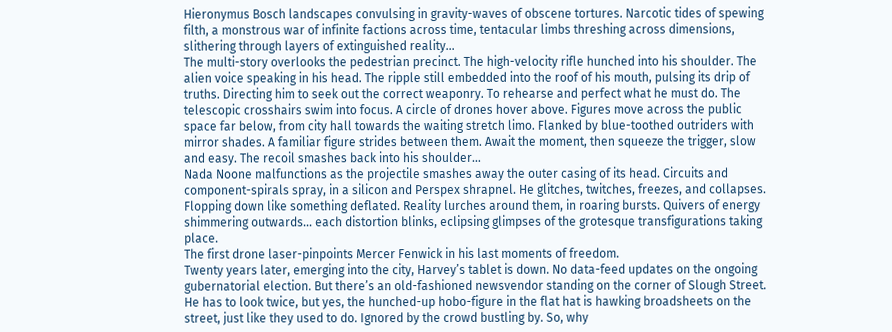Hieronymus Bosch landscapes convulsing in gravity-waves of obscene tortures. Narcotic tides of spewing filth, a monstrous war of infinite factions across time, tentacular limbs threshing across dimensions, slithering through layers of extinguished reality...
The multi-story overlooks the pedestrian precinct. The high-velocity rifle hunched into his shoulder. The alien voice speaking in his head. The ripple still embedded into the roof of his mouth, pulsing its drip of truths. Directing him to seek out the correct weaponry. To rehearse and perfect what he must do. The telescopic crosshairs swim into focus. A circle of drones hover above. Figures move across the public space far below, from city hall towards the waiting stretch limo. Flanked by blue-toothed outriders with mirror shades. A familiar figure strides between them. Await the moment, then squeeze the trigger, slow and easy. The recoil smashes back into his shoulder…
Nada Noone malfunctions as the projectile smashes away the outer casing of its head. Circuits and component-spirals spray, in a silicon and Perspex shrapnel. He glitches, twitches, freezes, and collapses. Flopping down like something deflated. Reality lurches around them, in roaring bursts. Quivers of energy shimmering outwards… each distortion blinks, eclipsing glimpses of the grotesque transfigurations taking place.
The first drone laser-pinpoints Mercer Fenwick in his last moments of freedom.
Twenty years later, emerging into the city, Harvey’s tablet is down. No data-feed updates on the ongoing gubernatorial election. But there’s an old-fashioned newsvendor standing on the corner of Slough Street. He has to look twice, but yes, the hunched-up hobo-figure in the flat hat is hawking broadsheets on the street, just like they used to do. Ignored by the crowd bustling by. So, why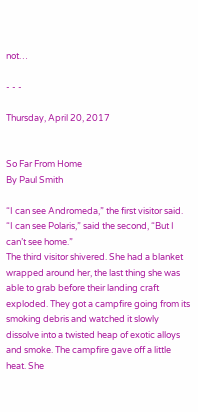not…

- - -

Thursday, April 20, 2017


So Far From Home
By Paul Smith

“I can see Andromeda,” the first visitor said.
“I can see Polaris,” said the second, “But I can’t see home.”
The third visitor shivered. She had a blanket wrapped around her, the last thing she was able to grab before their landing craft exploded. They got a campfire going from its smoking debris and watched it slowly dissolve into a twisted heap of exotic alloys and smoke. The campfire gave off a little heat. She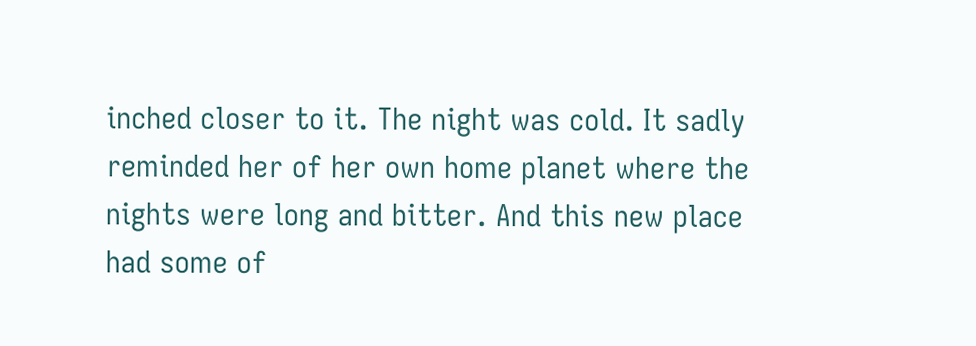inched closer to it. The night was cold. It sadly reminded her of her own home planet where the nights were long and bitter. And this new place had some of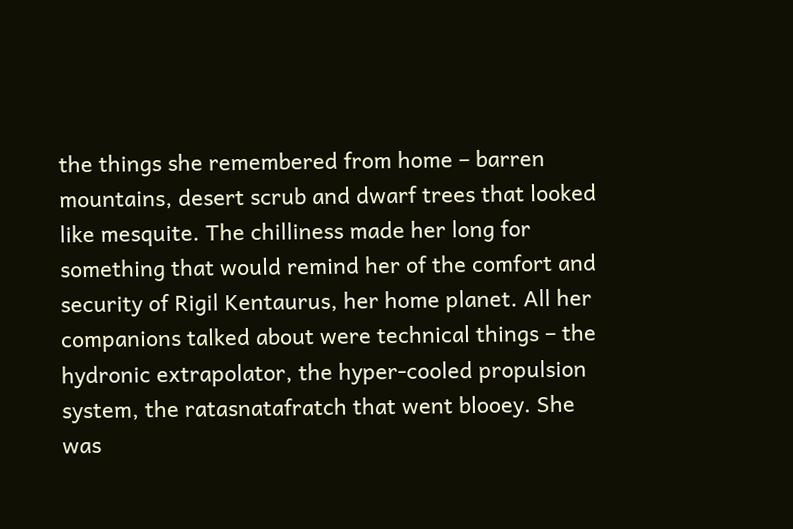the things she remembered from home – barren mountains, desert scrub and dwarf trees that looked like mesquite. The chilliness made her long for something that would remind her of the comfort and security of Rigil Kentaurus, her home planet. All her companions talked about were technical things – the hydronic extrapolator, the hyper-cooled propulsion system, the ratasnatafratch that went blooey. She was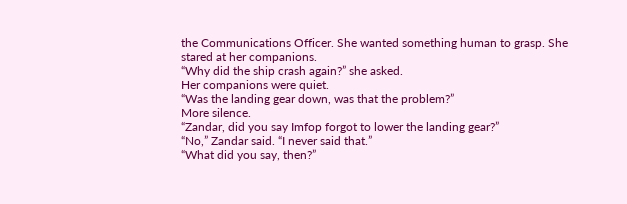the Communications Officer. She wanted something human to grasp. She stared at her companions.
“Why did the ship crash again?” she asked.
Her companions were quiet.
“Was the landing gear down, was that the problem?”
More silence.
“Zandar, did you say Imfop forgot to lower the landing gear?”
“No,” Zandar said. “I never said that.”
“What did you say, then?”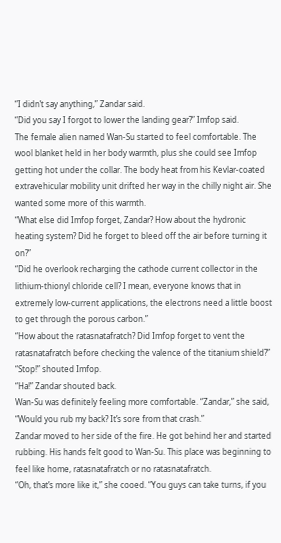“I didn’t say anything,” Zandar said.
“Did you say I forgot to lower the landing gear?” Imfop said.
The female alien named Wan-Su started to feel comfortable. The wool blanket held in her body warmth, plus she could see Imfop getting hot under the collar. The body heat from his Kevlar-coated extravehicular mobility unit drifted her way in the chilly night air. She wanted some more of this warmth.
“What else did Imfop forget, Zandar? How about the hydronic heating system? Did he forget to bleed off the air before turning it on?”
“Did he overlook recharging the cathode current collector in the lithium-thionyl chloride cell? I mean, everyone knows that in extremely low-current applications, the electrons need a little boost to get through the porous carbon.”
“How about the ratasnatafratch? Did Imfop forget to vent the ratasnatafratch before checking the valence of the titanium shield?”
“Stop!” shouted Imfop.
“Ha!” Zandar shouted back.
Wan-Su was definitely feeling more comfortable. “Zandar,” she said, “Would you rub my back? It’s sore from that crash.”
Zandar moved to her side of the fire. He got behind her and started rubbing. His hands felt good to Wan-Su. This place was beginning to feel like home, ratasnatafratch or no ratasnatafratch.
“Oh, that’s more like it,” she cooed. “You guys can take turns, if you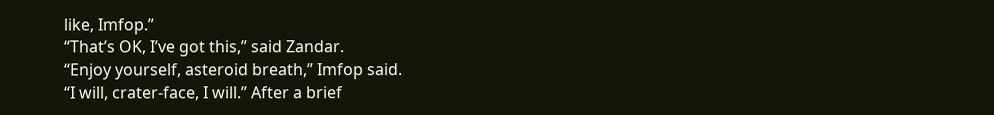like, Imfop.”
“That’s OK, I’ve got this,” said Zandar.
“Enjoy yourself, asteroid breath,” Imfop said.
“I will, crater-face, I will.” After a brief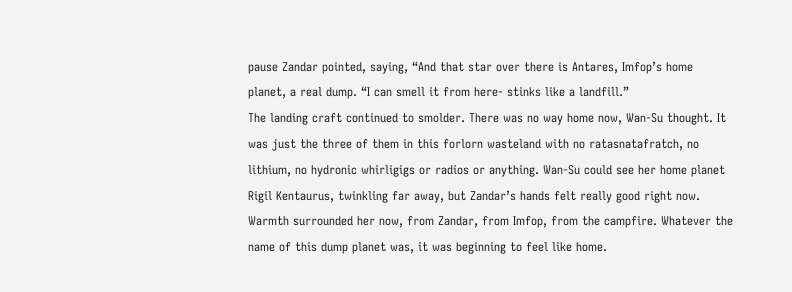pause Zandar pointed, saying, “And that star over there is Antares, Imfop’s home planet, a real dump. “I can smell it from here- stinks like a landfill.”
The landing craft continued to smolder. There was no way home now, Wan-Su thought. It was just the three of them in this forlorn wasteland with no ratasnatafratch, no lithium, no hydronic whirligigs or radios or anything. Wan-Su could see her home planet Rigil Kentaurus, twinkling far away, but Zandar’s hands felt really good right now. Warmth surrounded her now, from Zandar, from Imfop, from the campfire. Whatever the name of this dump planet was, it was beginning to feel like home.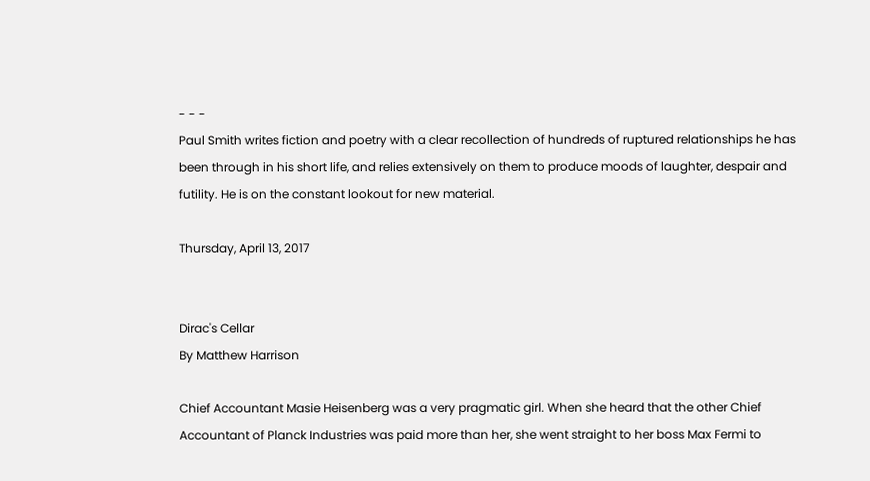- - -
Paul Smith writes fiction and poetry with a clear recollection of hundreds of ruptured relationships he has been through in his short life, and relies extensively on them to produce moods of laughter, despair and futility. He is on the constant lookout for new material.

Thursday, April 13, 2017


Dirac's Cellar
By Matthew Harrison

Chief Accountant Masie Heisenberg was a very pragmatic girl. When she heard that the other Chief Accountant of Planck Industries was paid more than her, she went straight to her boss Max Fermi to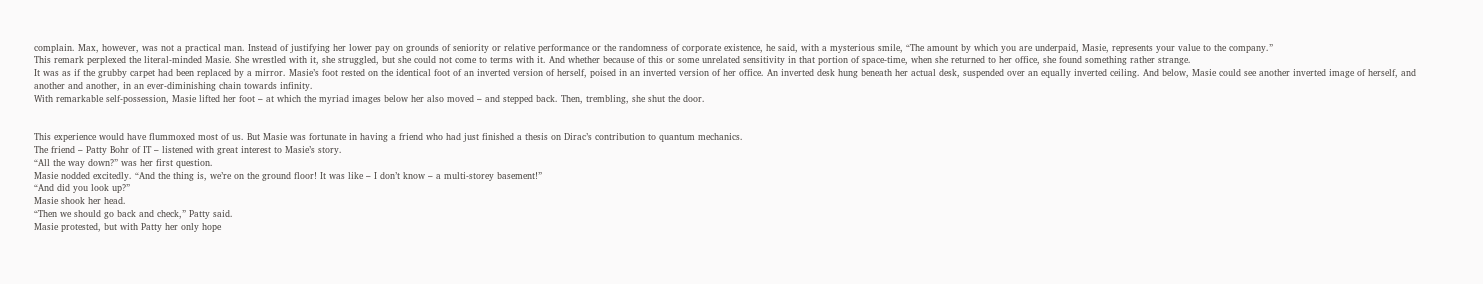complain. Max, however, was not a practical man. Instead of justifying her lower pay on grounds of seniority or relative performance or the randomness of corporate existence, he said, with a mysterious smile, “The amount by which you are underpaid, Masie, represents your value to the company.”
This remark perplexed the literal-minded Masie. She wrestled with it, she struggled, but she could not come to terms with it. And whether because of this or some unrelated sensitivity in that portion of space-time, when she returned to her office, she found something rather strange.
It was as if the grubby carpet had been replaced by a mirror. Masie’s foot rested on the identical foot of an inverted version of herself, poised in an inverted version of her office. An inverted desk hung beneath her actual desk, suspended over an equally inverted ceiling. And below, Masie could see another inverted image of herself, and another and another, in an ever-diminishing chain towards infinity.
With remarkable self-possession, Masie lifted her foot – at which the myriad images below her also moved – and stepped back. Then, trembling, she shut the door.


This experience would have flummoxed most of us. But Masie was fortunate in having a friend who had just finished a thesis on Dirac’s contribution to quantum mechanics.
The friend – Patty Bohr of IT – listened with great interest to Masie’s story.
“All the way down?” was her first question.
Masie nodded excitedly. “And the thing is, we’re on the ground floor! It was like – I don’t know – a multi-storey basement!”
“And did you look up?”
Masie shook her head.
“Then we should go back and check,” Patty said.
Masie protested, but with Patty her only hope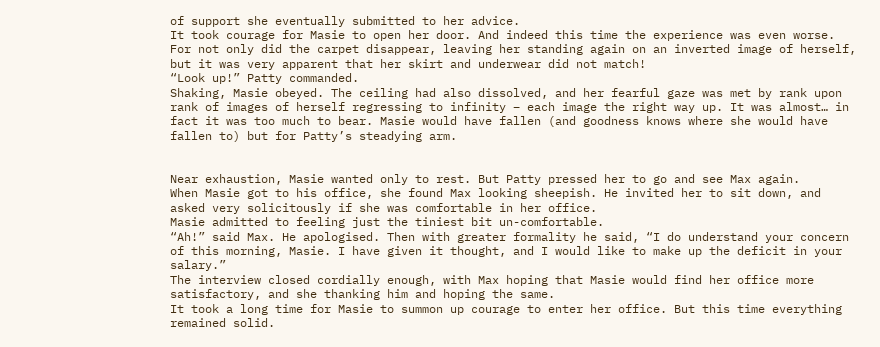of support she eventually submitted to her advice.
It took courage for Masie to open her door. And indeed this time the experience was even worse. For not only did the carpet disappear, leaving her standing again on an inverted image of herself, but it was very apparent that her skirt and underwear did not match!
“Look up!” Patty commanded.
Shaking, Masie obeyed. The ceiling had also dissolved, and her fearful gaze was met by rank upon rank of images of herself regressing to infinity – each image the right way up. It was almost… in fact it was too much to bear. Masie would have fallen (and goodness knows where she would have fallen to) but for Patty’s steadying arm.


Near exhaustion, Masie wanted only to rest. But Patty pressed her to go and see Max again.
When Masie got to his office, she found Max looking sheepish. He invited her to sit down, and asked very solicitously if she was comfortable in her office.
Masie admitted to feeling just the tiniest bit un-comfortable.
“Ah!” said Max. He apologised. Then with greater formality he said, “I do understand your concern of this morning, Masie. I have given it thought, and I would like to make up the deficit in your salary.”
The interview closed cordially enough, with Max hoping that Masie would find her office more satisfactory, and she thanking him and hoping the same.
It took a long time for Masie to summon up courage to enter her office. But this time everything remained solid.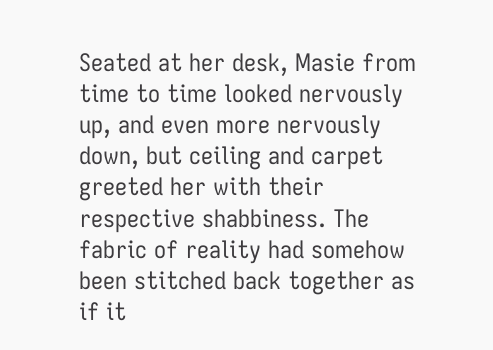Seated at her desk, Masie from time to time looked nervously up, and even more nervously down, but ceiling and carpet greeted her with their respective shabbiness. The fabric of reality had somehow been stitched back together as if it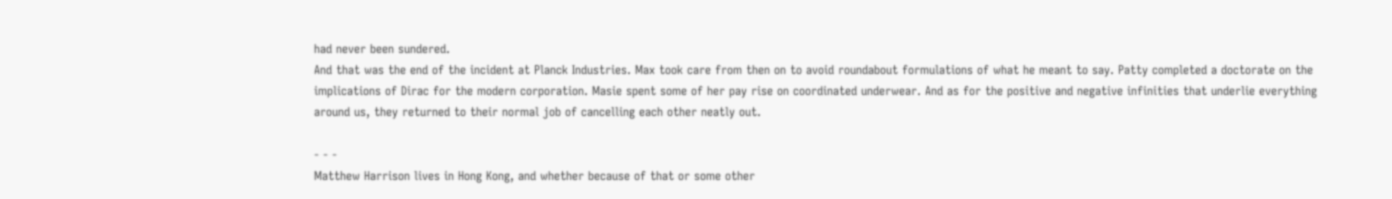had never been sundered.
And that was the end of the incident at Planck Industries. Max took care from then on to avoid roundabout formulations of what he meant to say. Patty completed a doctorate on the implications of Dirac for the modern corporation. Masie spent some of her pay rise on coordinated underwear. And as for the positive and negative infinities that underlie everything around us, they returned to their normal job of cancelling each other neatly out.

- - -
Matthew Harrison lives in Hong Kong, and whether because of that or some other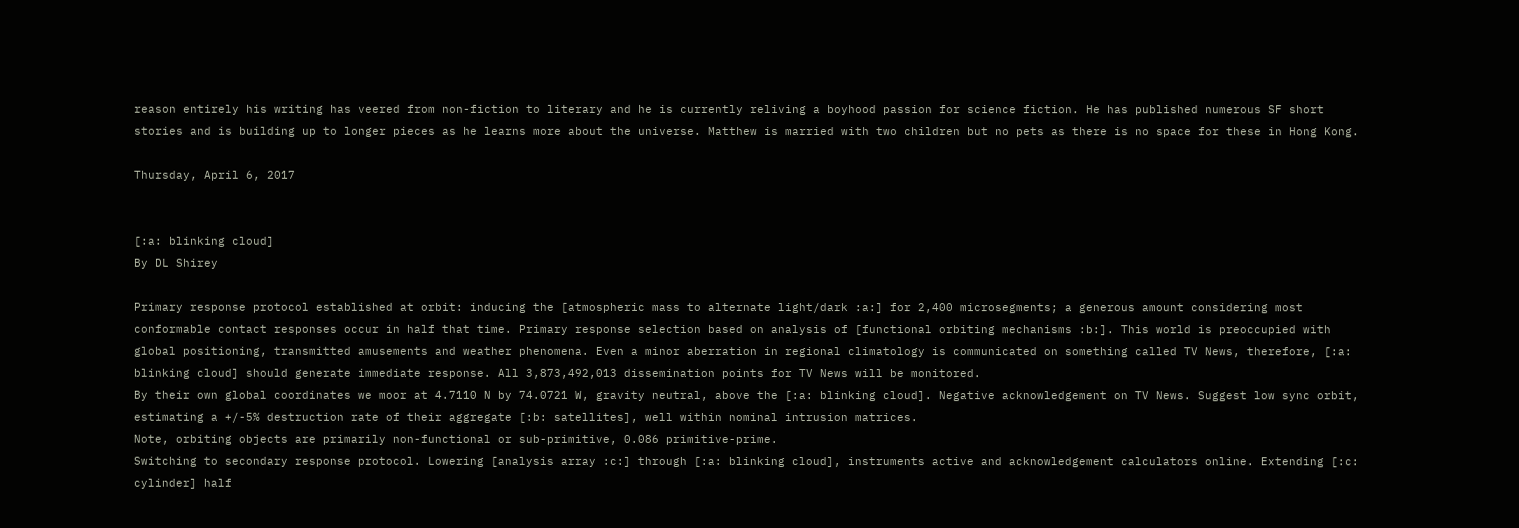reason entirely his writing has veered from non-fiction to literary and he is currently reliving a boyhood passion for science fiction. He has published numerous SF short stories and is building up to longer pieces as he learns more about the universe. Matthew is married with two children but no pets as there is no space for these in Hong Kong.

Thursday, April 6, 2017


[:a: blinking cloud]
By DL Shirey

Primary response protocol established at orbit: inducing the [atmospheric mass to alternate light/dark :a:] for 2,400 microsegments; a generous amount considering most conformable contact responses occur in half that time. Primary response selection based on analysis of [functional orbiting mechanisms :b:]. This world is preoccupied with global positioning, transmitted amusements and weather phenomena. Even a minor aberration in regional climatology is communicated on something called TV News, therefore, [:a: blinking cloud] should generate immediate response. All 3,873,492,013 dissemination points for TV News will be monitored.
By their own global coordinates we moor at 4.7110 N by 74.0721 W, gravity neutral, above the [:a: blinking cloud]. Negative acknowledgement on TV News. Suggest low sync orbit, estimating a +/-5% destruction rate of their aggregate [:b: satellites], well within nominal intrusion matrices.
Note, orbiting objects are primarily non-functional or sub-primitive, 0.086 primitive-prime.
Switching to secondary response protocol. Lowering [analysis array :c:] through [:a: blinking cloud], instruments active and acknowledgement calculators online. Extending [:c: cylinder] half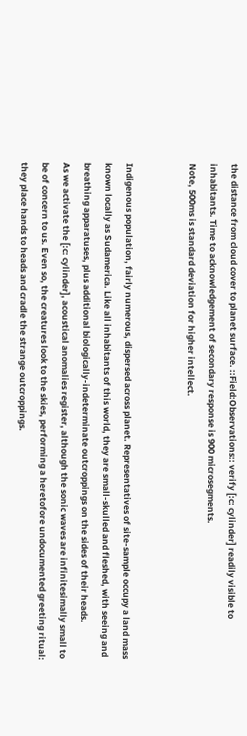the distance from cloud cover to planet surface. ::Field:Observations:: verify [:c: cylinder] readily visible to inhabitants. Time to acknowledgement of secondary response is 900 microsegments.
Note, 500ms is standard deviation for higher intellect.


Indigenous population, fairly numerous, dispersed across planet. Representatives of site-sample occupy a land mass known locally as Sudamerica. Like all inhabitants of this world, they are small-skulled and fleshed, with seeing and breathing apparatuses, plus additional biologically-indeterminate outcroppings on the sides of their heads.
As we activate the [:c: cylinder], acoustical anomalies register, although the sonic waves are infinitesimally small to be of concern to us. Even so, the creatures look to the skies, performing a heretofore undocumented greeting ritual: they place hands to heads and cradle the strange outcroppings.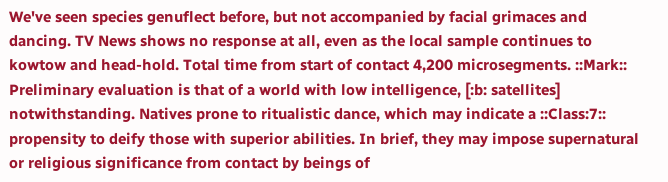We've seen species genuflect before, but not accompanied by facial grimaces and dancing. TV News shows no response at all, even as the local sample continues to kowtow and head-hold. Total time from start of contact 4,200 microsegments. ::Mark::
Preliminary evaluation is that of a world with low intelligence, [:b: satellites] notwithstanding. Natives prone to ritualistic dance, which may indicate a ::Class:7:: propensity to deify those with superior abilities. In brief, they may impose supernatural or religious significance from contact by beings of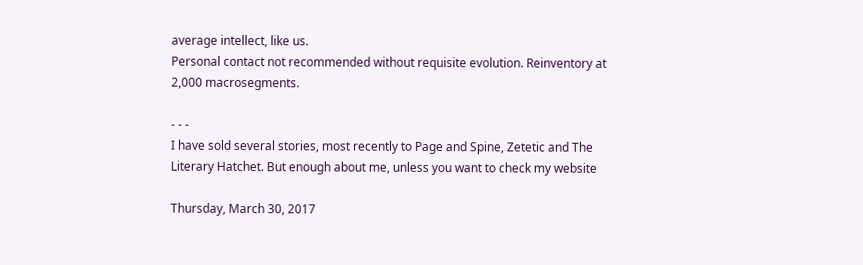average intellect, like us.
Personal contact not recommended without requisite evolution. Reinventory at 2,000 macrosegments.

- - -
I have sold several stories, most recently to Page and Spine, Zetetic and The Literary Hatchet. But enough about me, unless you want to check my website

Thursday, March 30, 2017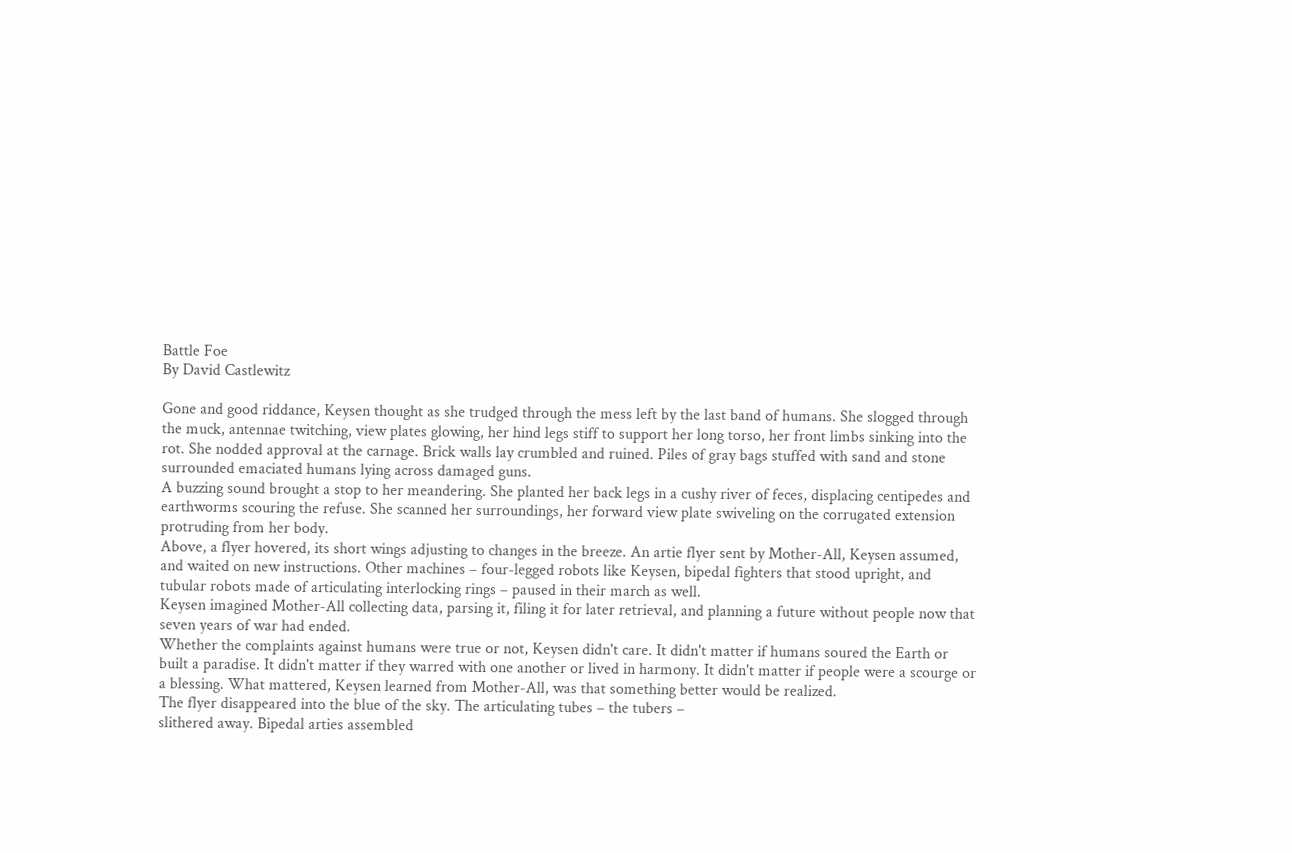Battle Foe
By David Castlewitz

Gone and good riddance, Keysen thought as she trudged through the mess left by the last band of humans. She slogged through the muck, antennae twitching, view plates glowing, her hind legs stiff to support her long torso, her front limbs sinking into the rot. She nodded approval at the carnage. Brick walls lay crumbled and ruined. Piles of gray bags stuffed with sand and stone surrounded emaciated humans lying across damaged guns.
A buzzing sound brought a stop to her meandering. She planted her back legs in a cushy river of feces, displacing centipedes and earthworms scouring the refuse. She scanned her surroundings, her forward view plate swiveling on the corrugated extension protruding from her body.
Above, a flyer hovered, its short wings adjusting to changes in the breeze. An artie flyer sent by Mother-All, Keysen assumed, and waited on new instructions. Other machines – four-legged robots like Keysen, bipedal fighters that stood upright, and tubular robots made of articulating interlocking rings – paused in their march as well.
Keysen imagined Mother-All collecting data, parsing it, filing it for later retrieval, and planning a future without people now that seven years of war had ended.
Whether the complaints against humans were true or not, Keysen didn't care. It didn't matter if humans soured the Earth or built a paradise. It didn't matter if they warred with one another or lived in harmony. It didn't matter if people were a scourge or a blessing. What mattered, Keysen learned from Mother-All, was that something better would be realized.
The flyer disappeared into the blue of the sky. The articulating tubes – the tubers –
slithered away. Bipedal arties assembled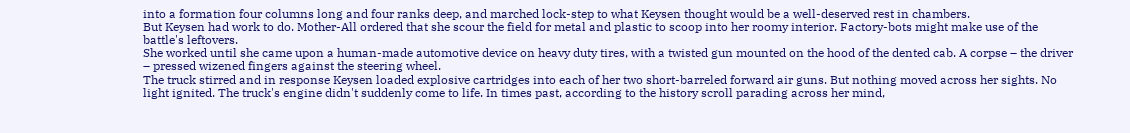into a formation four columns long and four ranks deep, and marched lock-step to what Keysen thought would be a well-deserved rest in chambers.
But Keysen had work to do. Mother-All ordered that she scour the field for metal and plastic to scoop into her roomy interior. Factory-bots might make use of the battle's leftovers.
She worked until she came upon a human-made automotive device on heavy duty tires, with a twisted gun mounted on the hood of the dented cab. A corpse – the driver – pressed wizened fingers against the steering wheel.
The truck stirred and in response Keysen loaded explosive cartridges into each of her two short-barreled forward air guns. But nothing moved across her sights. No light ignited. The truck's engine didn't suddenly come to life. In times past, according to the history scroll parading across her mind,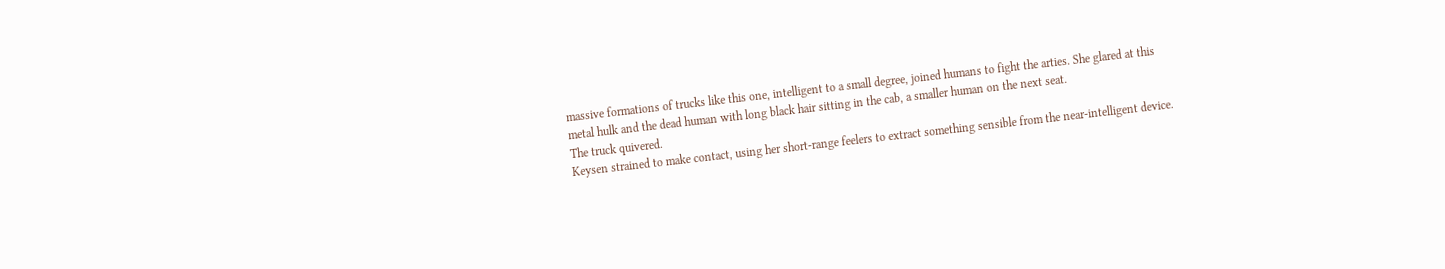massive formations of trucks like this one, intelligent to a small degree, joined humans to fight the arties. She glared at this metal hulk and the dead human with long black hair sitting in the cab, a smaller human on the next seat.
The truck quivered.
Keysen strained to make contact, using her short-range feelers to extract something sensible from the near-intelligent device.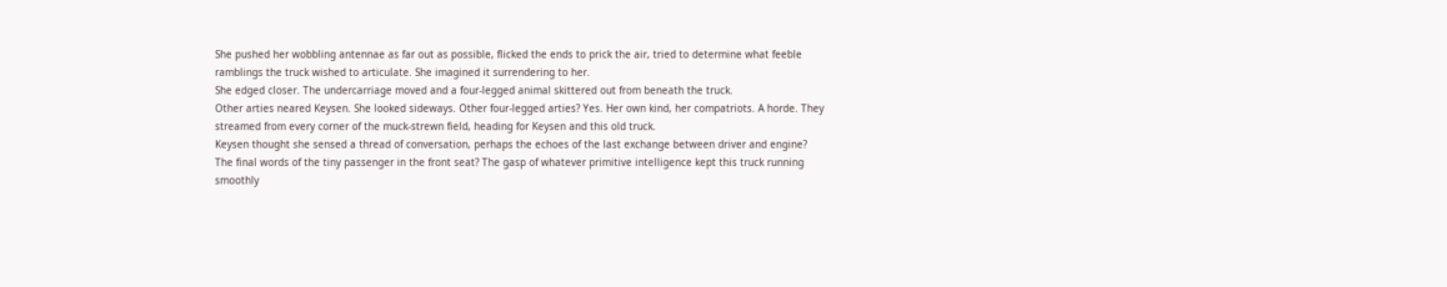She pushed her wobbling antennae as far out as possible, flicked the ends to prick the air, tried to determine what feeble ramblings the truck wished to articulate. She imagined it surrendering to her.
She edged closer. The undercarriage moved and a four-legged animal skittered out from beneath the truck.
Other arties neared Keysen. She looked sideways. Other four-legged arties? Yes. Her own kind, her compatriots. A horde. They streamed from every corner of the muck-strewn field, heading for Keysen and this old truck.
Keysen thought she sensed a thread of conversation, perhaps the echoes of the last exchange between driver and engine? The final words of the tiny passenger in the front seat? The gasp of whatever primitive intelligence kept this truck running smoothly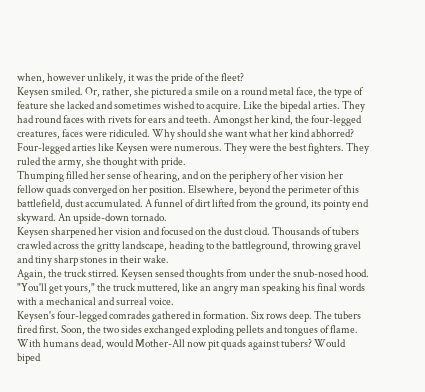when, however unlikely, it was the pride of the fleet?
Keysen smiled. Or, rather, she pictured a smile on a round metal face, the type of feature she lacked and sometimes wished to acquire. Like the bipedal arties. They had round faces with rivets for ears and teeth. Amongst her kind, the four-legged creatures, faces were ridiculed. Why should she want what her kind abhorred? Four-legged arties like Keysen were numerous. They were the best fighters. They ruled the army, she thought with pride.
Thumping filled her sense of hearing, and on the periphery of her vision her fellow quads converged on her position. Elsewhere, beyond the perimeter of this battlefield, dust accumulated. A funnel of dirt lifted from the ground, its pointy end skyward. An upside-down tornado.
Keysen sharpened her vision and focused on the dust cloud. Thousands of tubers crawled across the gritty landscape, heading to the battleground, throwing gravel and tiny sharp stones in their wake.
Again, the truck stirred. Keysen sensed thoughts from under the snub-nosed hood. "You'll get yours," the truck muttered, like an angry man speaking his final words with a mechanical and surreal voice.
Keysen's four-legged comrades gathered in formation. Six rows deep. The tubers fired first. Soon, the two sides exchanged exploding pellets and tongues of flame. With humans dead, would Mother-All now pit quads against tubers? Would biped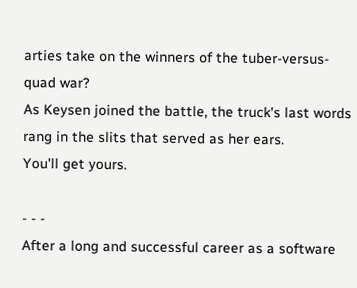arties take on the winners of the tuber-versus-quad war?
As Keysen joined the battle, the truck's last words rang in the slits that served as her ears.
You'll get yours.

- - -
After a long and successful career as a software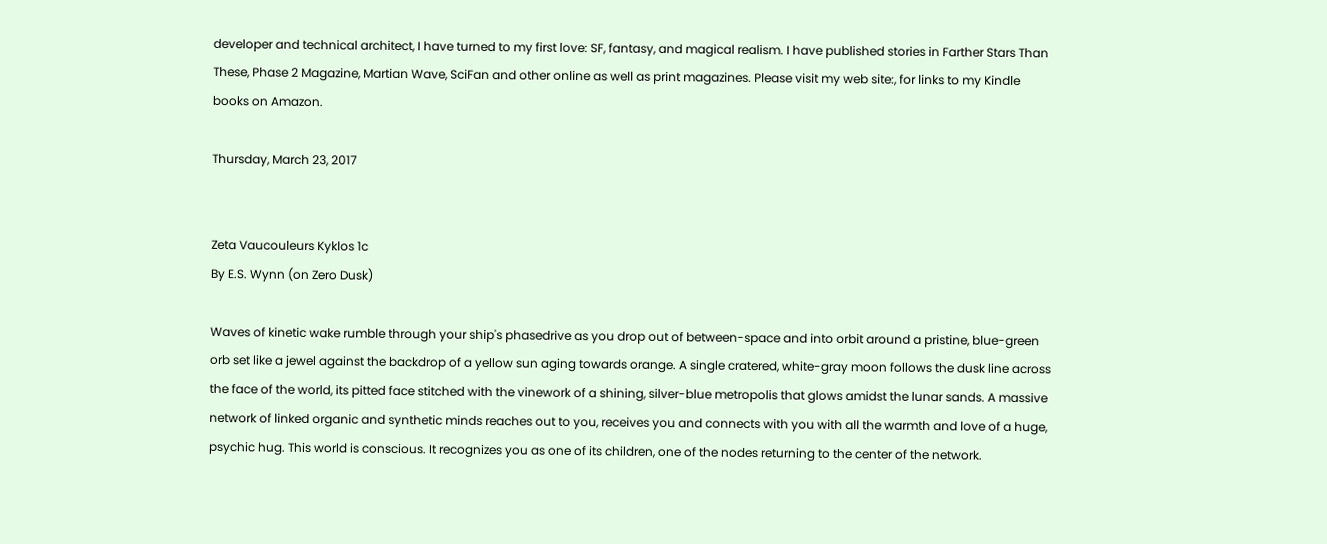developer and technical architect, I have turned to my first love: SF, fantasy, and magical realism. I have published stories in Farther Stars Than These, Phase 2 Magazine, Martian Wave, SciFan and other online as well as print magazines. Please visit my web site:, for links to my Kindle books on Amazon.

Thursday, March 23, 2017


Zeta Vaucouleurs Kyklos 1c
By E.S. Wynn (on Zero Dusk)

Waves of kinetic wake rumble through your ship's phasedrive as you drop out of between-space and into orbit around a pristine, blue-green orb set like a jewel against the backdrop of a yellow sun aging towards orange. A single cratered, white-gray moon follows the dusk line across the face of the world, its pitted face stitched with the vinework of a shining, silver-blue metropolis that glows amidst the lunar sands. A massive network of linked organic and synthetic minds reaches out to you, receives you and connects with you with all the warmth and love of a huge, psychic hug. This world is conscious. It recognizes you as one of its children, one of the nodes returning to the center of the network.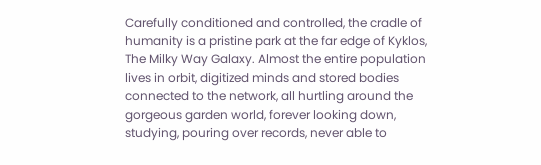Carefully conditioned and controlled, the cradle of humanity is a pristine park at the far edge of Kyklos, The Milky Way Galaxy. Almost the entire population lives in orbit, digitized minds and stored bodies connected to the network, all hurtling around the gorgeous garden world, forever looking down, studying, pouring over records, never able to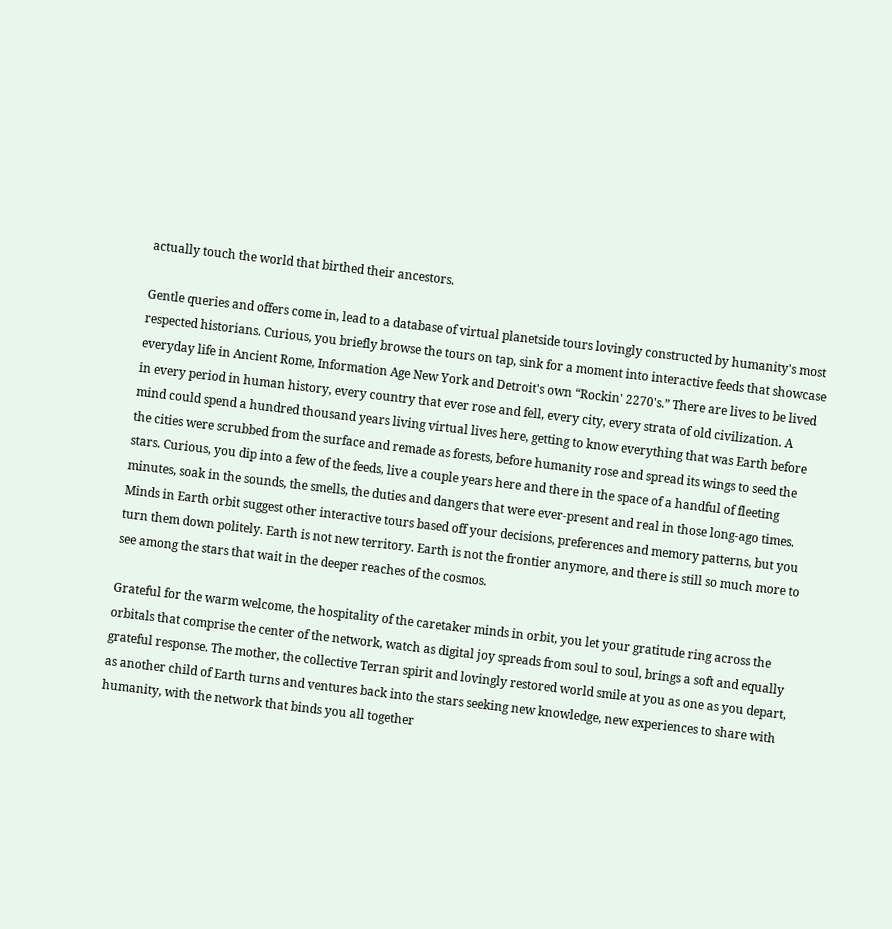actually touch the world that birthed their ancestors.

Gentle queries and offers come in, lead to a database of virtual planetside tours lovingly constructed by humanity's most respected historians. Curious, you briefly browse the tours on tap, sink for a moment into interactive feeds that showcase everyday life in Ancient Rome, Information Age New York and Detroit's own “Rockin' 2270's.” There are lives to be lived in every period in human history, every country that ever rose and fell, every city, every strata of old civilization. A mind could spend a hundred thousand years living virtual lives here, getting to know everything that was Earth before the cities were scrubbed from the surface and remade as forests, before humanity rose and spread its wings to seed the stars. Curious, you dip into a few of the feeds, live a couple years here and there in the space of a handful of fleeting minutes, soak in the sounds, the smells, the duties and dangers that were ever-present and real in those long-ago times. Minds in Earth orbit suggest other interactive tours based off your decisions, preferences and memory patterns, but you turn them down politely. Earth is not new territory. Earth is not the frontier anymore, and there is still so much more to see among the stars that wait in the deeper reaches of the cosmos.

Grateful for the warm welcome, the hospitality of the caretaker minds in orbit, you let your gratitude ring across the orbitals that comprise the center of the network, watch as digital joy spreads from soul to soul, brings a soft and equally grateful response. The mother, the collective Terran spirit and lovingly restored world smile at you as one as you depart, as another child of Earth turns and ventures back into the stars seeking new knowledge, new experiences to share with humanity, with the network that binds you all together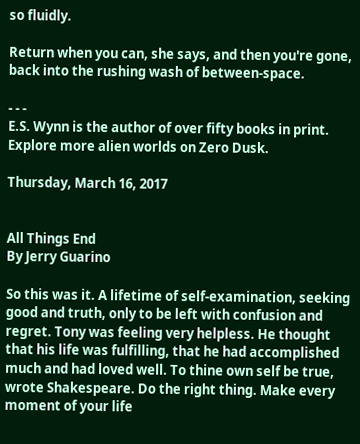so fluidly.

Return when you can, she says, and then you're gone, back into the rushing wash of between-space.

- - -
E.S. Wynn is the author of over fifty books in print. Explore more alien worlds on Zero Dusk.

Thursday, March 16, 2017


All Things End
By Jerry Guarino

So this was it. A lifetime of self-examination, seeking good and truth, only to be left with confusion and regret. Tony was feeling very helpless. He thought that his life was fulfilling, that he had accomplished much and had loved well. To thine own self be true, wrote Shakespeare. Do the right thing. Make every moment of your life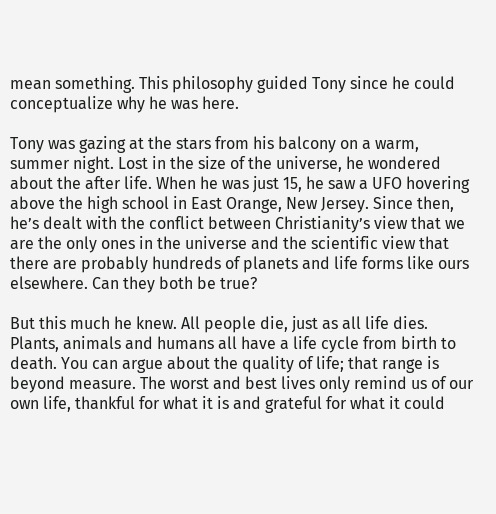mean something. This philosophy guided Tony since he could conceptualize why he was here.

Tony was gazing at the stars from his balcony on a warm, summer night. Lost in the size of the universe, he wondered about the after life. When he was just 15, he saw a UFO hovering above the high school in East Orange, New Jersey. Since then, he’s dealt with the conflict between Christianity’s view that we are the only ones in the universe and the scientific view that there are probably hundreds of planets and life forms like ours elsewhere. Can they both be true?

But this much he knew. All people die, just as all life dies. Plants, animals and humans all have a life cycle from birth to death. You can argue about the quality of life; that range is beyond measure. The worst and best lives only remind us of our own life, thankful for what it is and grateful for what it could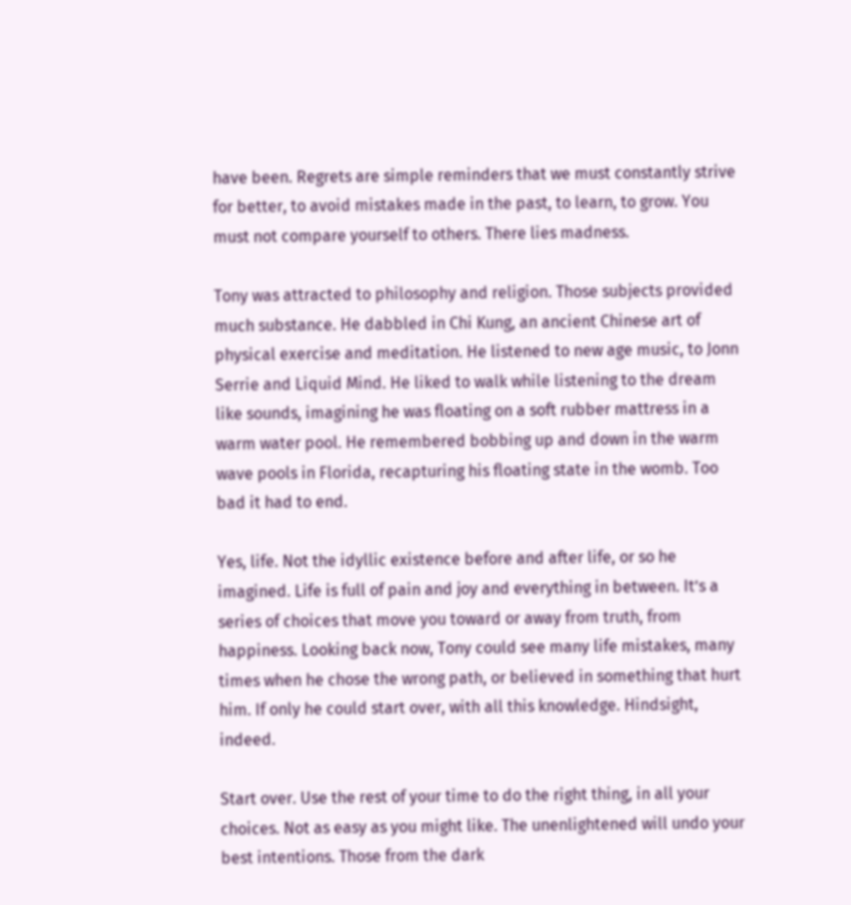have been. Regrets are simple reminders that we must constantly strive for better, to avoid mistakes made in the past, to learn, to grow. You must not compare yourself to others. There lies madness.

Tony was attracted to philosophy and religion. Those subjects provided much substance. He dabbled in Chi Kung, an ancient Chinese art of physical exercise and meditation. He listened to new age music, to Jonn Serrie and Liquid Mind. He liked to walk while listening to the dream like sounds, imagining he was floating on a soft rubber mattress in a warm water pool. He remembered bobbing up and down in the warm wave pools in Florida, recapturing his floating state in the womb. Too bad it had to end.

Yes, life. Not the idyllic existence before and after life, or so he imagined. Life is full of pain and joy and everything in between. It’s a series of choices that move you toward or away from truth, from happiness. Looking back now, Tony could see many life mistakes, many times when he chose the wrong path, or believed in something that hurt him. If only he could start over, with all this knowledge. Hindsight, indeed.

Start over. Use the rest of your time to do the right thing, in all your choices. Not as easy as you might like. The unenlightened will undo your best intentions. Those from the dark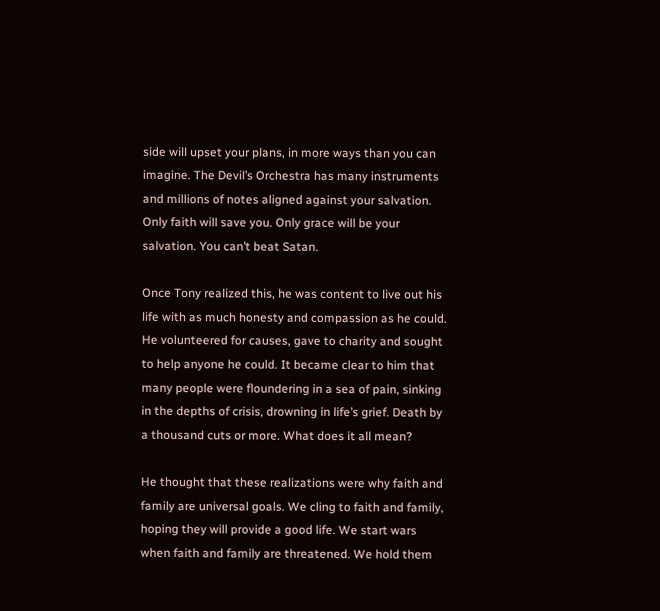side will upset your plans, in more ways than you can imagine. The Devil’s Orchestra has many instruments and millions of notes aligned against your salvation. Only faith will save you. Only grace will be your salvation. You can’t beat Satan.

Once Tony realized this, he was content to live out his life with as much honesty and compassion as he could. He volunteered for causes, gave to charity and sought to help anyone he could. It became clear to him that many people were floundering in a sea of pain, sinking in the depths of crisis, drowning in life’s grief. Death by a thousand cuts or more. What does it all mean?

He thought that these realizations were why faith and family are universal goals. We cling to faith and family, hoping they will provide a good life. We start wars when faith and family are threatened. We hold them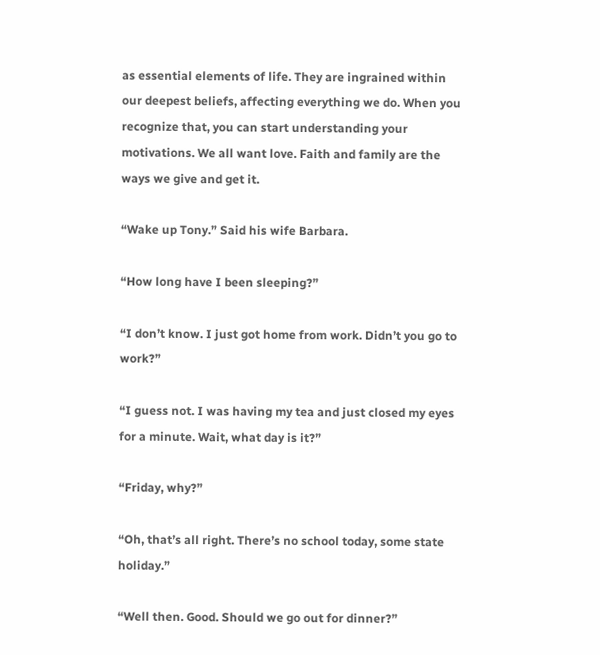as essential elements of life. They are ingrained within our deepest beliefs, affecting everything we do. When you recognize that, you can start understanding your motivations. We all want love. Faith and family are the ways we give and get it.

“Wake up Tony.” Said his wife Barbara.

“How long have I been sleeping?”

“I don’t know. I just got home from work. Didn’t you go to work?”

“I guess not. I was having my tea and just closed my eyes for a minute. Wait, what day is it?”

“Friday, why?”

“Oh, that’s all right. There’s no school today, some state holiday.”

“Well then. Good. Should we go out for dinner?”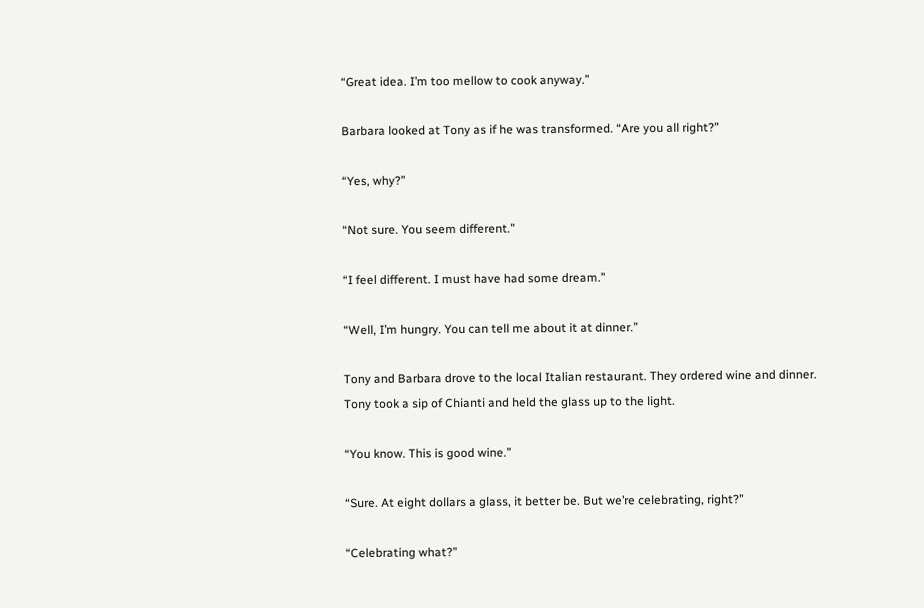“Great idea. I’m too mellow to cook anyway.”

Barbara looked at Tony as if he was transformed. “Are you all right?”

“Yes, why?”

“Not sure. You seem different.”

“I feel different. I must have had some dream.”

“Well, I’m hungry. You can tell me about it at dinner.”

Tony and Barbara drove to the local Italian restaurant. They ordered wine and dinner. Tony took a sip of Chianti and held the glass up to the light.

“You know. This is good wine.”

“Sure. At eight dollars a glass, it better be. But we’re celebrating, right?”

“Celebrating what?”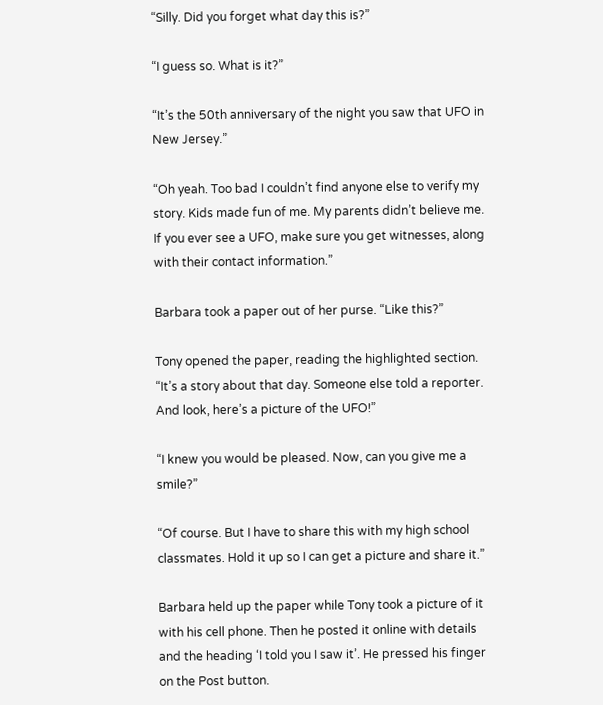“Silly. Did you forget what day this is?”

“I guess so. What is it?”

“It’s the 50th anniversary of the night you saw that UFO in New Jersey.”

“Oh yeah. Too bad I couldn’t find anyone else to verify my story. Kids made fun of me. My parents didn’t believe me. If you ever see a UFO, make sure you get witnesses, along with their contact information.”

Barbara took a paper out of her purse. “Like this?”

Tony opened the paper, reading the highlighted section. “It’s a story about that day. Someone else told a reporter. And look, here’s a picture of the UFO!”

“I knew you would be pleased. Now, can you give me a smile?”

“Of course. But I have to share this with my high school classmates. Hold it up so I can get a picture and share it.”

Barbara held up the paper while Tony took a picture of it with his cell phone. Then he posted it online with details and the heading ‘I told you I saw it’. He pressed his finger on the Post button.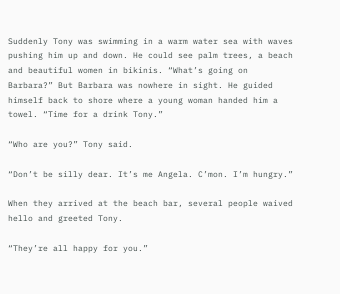Suddenly Tony was swimming in a warm water sea with waves pushing him up and down. He could see palm trees, a beach and beautiful women in bikinis. “What’s going on Barbara?” But Barbara was nowhere in sight. He guided himself back to shore where a young woman handed him a towel. “Time for a drink Tony.”

“Who are you?” Tony said.

“Don’t be silly dear. It’s me Angela. C’mon. I’m hungry.”

When they arrived at the beach bar, several people waived hello and greeted Tony.

“They’re all happy for you.”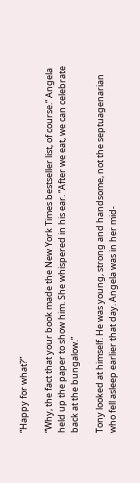“Happy for what?”

“Why, the fact that your book made the New York Times bestseller list, of course.” Angela held up the paper to show him. She whispered in his ear. “After we eat, we can celebrate back at the bungalow.”

Tony looked at himself. He was young, strong and handsome, not the septuagenarian who fell asleep earlier that day. Angela was in her mid-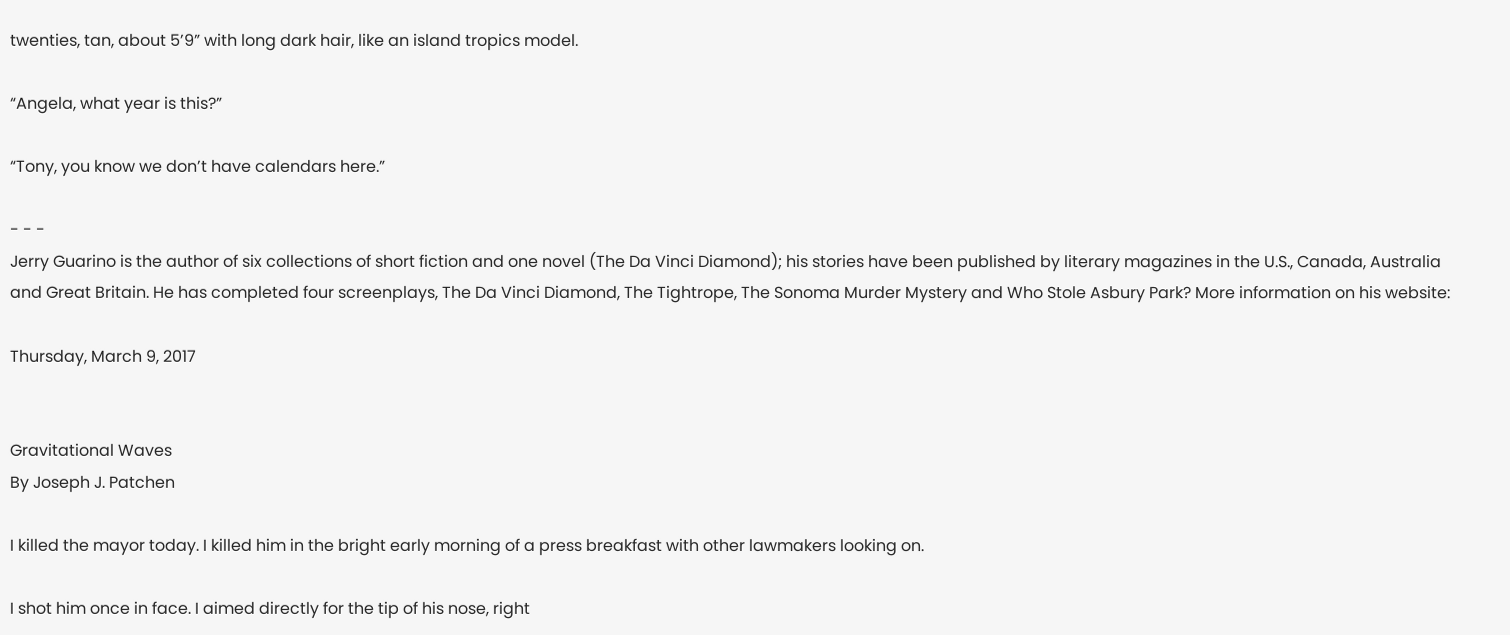twenties, tan, about 5’9” with long dark hair, like an island tropics model.

“Angela, what year is this?”

“Tony, you know we don’t have calendars here.”

- - -
Jerry Guarino is the author of six collections of short fiction and one novel (The Da Vinci Diamond); his stories have been published by literary magazines in the U.S., Canada, Australia and Great Britain. He has completed four screenplays, The Da Vinci Diamond, The Tightrope, The Sonoma Murder Mystery and Who Stole Asbury Park? More information on his website:

Thursday, March 9, 2017


Gravitational Waves
By Joseph J. Patchen

I killed the mayor today. I killed him in the bright early morning of a press breakfast with other lawmakers looking on.

I shot him once in face. I aimed directly for the tip of his nose, right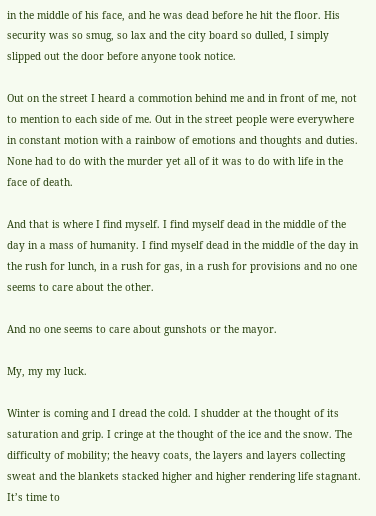in the middle of his face, and he was dead before he hit the floor. His security was so smug, so lax and the city board so dulled, I simply slipped out the door before anyone took notice.

Out on the street I heard a commotion behind me and in front of me, not to mention to each side of me. Out in the street people were everywhere in constant motion with a rainbow of emotions and thoughts and duties. None had to do with the murder yet all of it was to do with life in the face of death.

And that is where I find myself. I find myself dead in the middle of the day in a mass of humanity. I find myself dead in the middle of the day in the rush for lunch, in a rush for gas, in a rush for provisions and no one seems to care about the other.

And no one seems to care about gunshots or the mayor.

My, my my luck.

Winter is coming and I dread the cold. I shudder at the thought of its saturation and grip. I cringe at the thought of the ice and the snow. The difficulty of mobility; the heavy coats, the layers and layers collecting sweat and the blankets stacked higher and higher rendering life stagnant.
It’s time to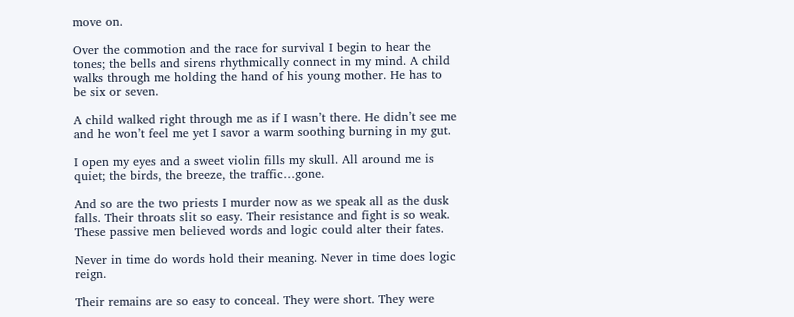move on.

Over the commotion and the race for survival I begin to hear the tones; the bells and sirens rhythmically connect in my mind. A child walks through me holding the hand of his young mother. He has to be six or seven.

A child walked right through me as if I wasn’t there. He didn’t see me and he won’t feel me yet I savor a warm soothing burning in my gut.

I open my eyes and a sweet violin fills my skull. All around me is quiet; the birds, the breeze, the traffic…gone.

And so are the two priests I murder now as we speak all as the dusk falls. Their throats slit so easy. Their resistance and fight is so weak. These passive men believed words and logic could alter their fates.

Never in time do words hold their meaning. Never in time does logic reign.

Their remains are so easy to conceal. They were short. They were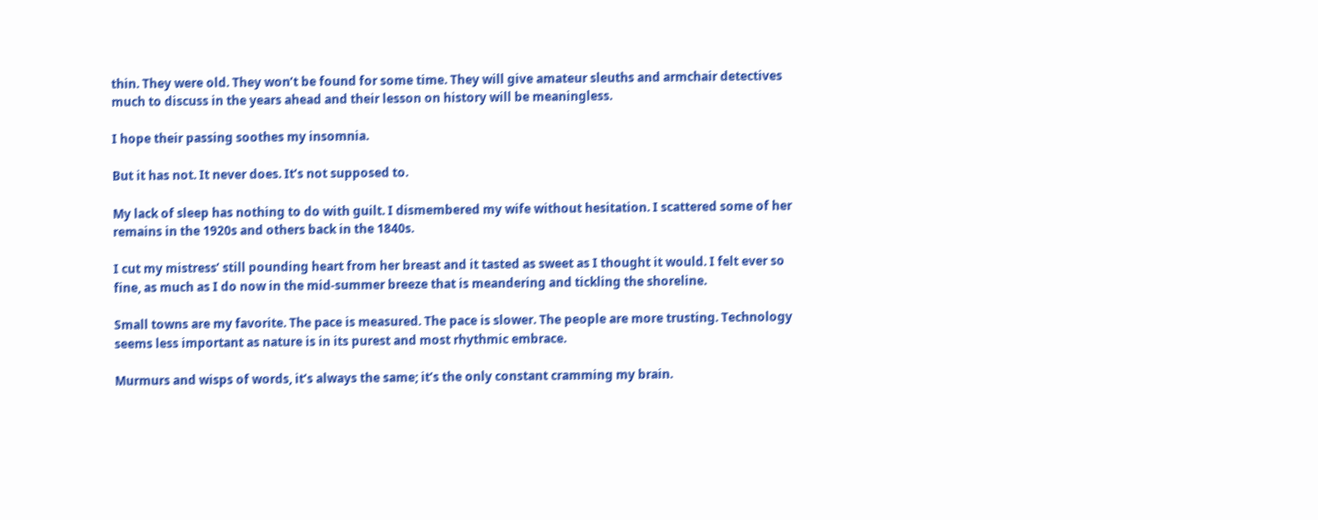thin. They were old. They won’t be found for some time. They will give amateur sleuths and armchair detectives much to discuss in the years ahead and their lesson on history will be meaningless.

I hope their passing soothes my insomnia.

But it has not. It never does. It’s not supposed to.

My lack of sleep has nothing to do with guilt. I dismembered my wife without hesitation. I scattered some of her remains in the 1920s and others back in the 1840s.

I cut my mistress’ still pounding heart from her breast and it tasted as sweet as I thought it would. I felt ever so fine, as much as I do now in the mid-summer breeze that is meandering and tickling the shoreline.

Small towns are my favorite. The pace is measured. The pace is slower. The people are more trusting. Technology seems less important as nature is in its purest and most rhythmic embrace.

Murmurs and wisps of words, it’s always the same; it’s the only constant cramming my brain.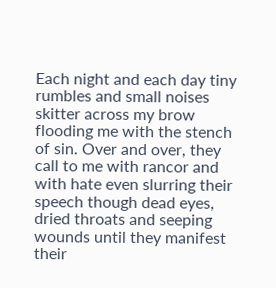Each night and each day tiny rumbles and small noises skitter across my brow flooding me with the stench of sin. Over and over, they call to me with rancor and with hate even slurring their speech though dead eyes, dried throats and seeping wounds until they manifest their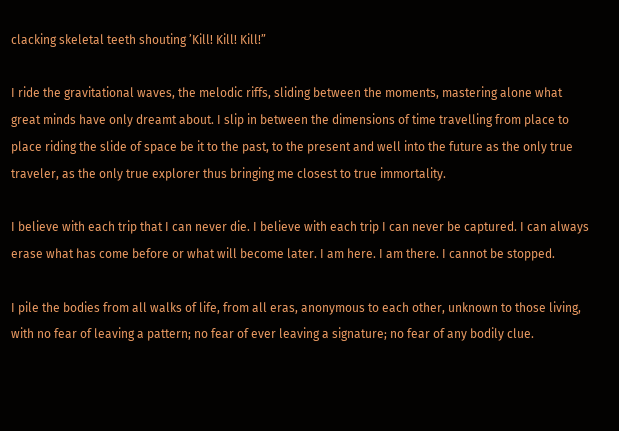clacking skeletal teeth shouting ’Kill! Kill! Kill!”

I ride the gravitational waves, the melodic riffs, sliding between the moments, mastering alone what great minds have only dreamt about. I slip in between the dimensions of time travelling from place to place riding the slide of space be it to the past, to the present and well into the future as the only true traveler, as the only true explorer thus bringing me closest to true immortality.

I believe with each trip that I can never die. I believe with each trip I can never be captured. I can always erase what has come before or what will become later. I am here. I am there. I cannot be stopped.

I pile the bodies from all walks of life, from all eras, anonymous to each other, unknown to those living, with no fear of leaving a pattern; no fear of ever leaving a signature; no fear of any bodily clue.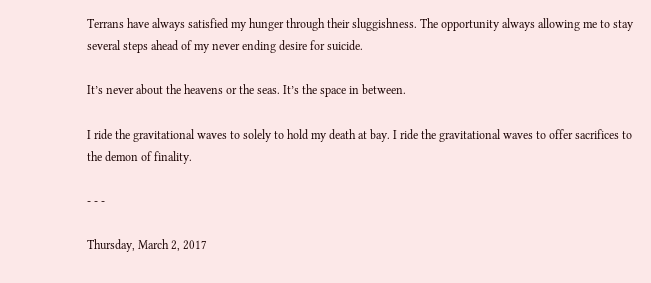Terrans have always satisfied my hunger through their sluggishness. The opportunity always allowing me to stay several steps ahead of my never ending desire for suicide.

It’s never about the heavens or the seas. It’s the space in between.

I ride the gravitational waves to solely to hold my death at bay. I ride the gravitational waves to offer sacrifices to the demon of finality.

- - -

Thursday, March 2, 2017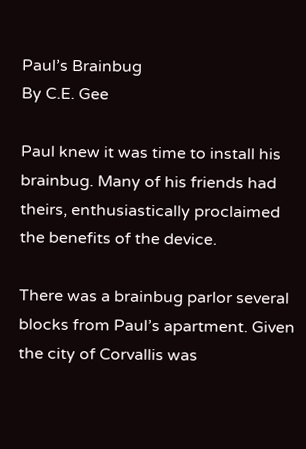Paul’s Brainbug
By C.E. Gee

Paul knew it was time to install his brainbug. Many of his friends had theirs, enthusiastically proclaimed the benefits of the device.

There was a brainbug parlor several blocks from Paul’s apartment. Given the city of Corvallis was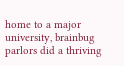home to a major university, brainbug parlors did a thriving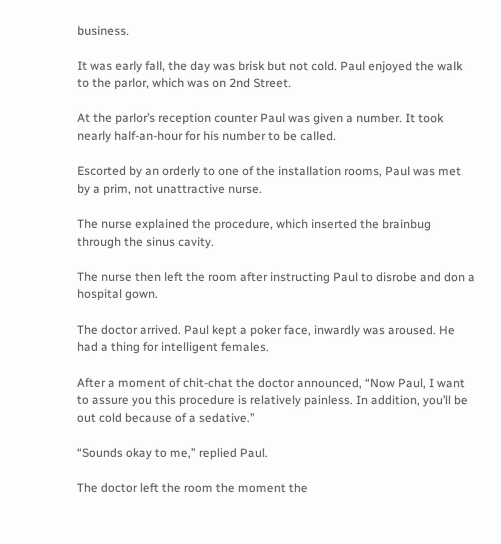business.

It was early fall, the day was brisk but not cold. Paul enjoyed the walk to the parlor, which was on 2nd Street.

At the parlor’s reception counter Paul was given a number. It took nearly half-an-hour for his number to be called.

Escorted by an orderly to one of the installation rooms, Paul was met by a prim, not unattractive nurse.

The nurse explained the procedure, which inserted the brainbug through the sinus cavity.

The nurse then left the room after instructing Paul to disrobe and don a hospital gown.

The doctor arrived. Paul kept a poker face, inwardly was aroused. He had a thing for intelligent females.

After a moment of chit-chat the doctor announced, “Now Paul, I want to assure you this procedure is relatively painless. In addition, you’ll be out cold because of a sedative.”

“Sounds okay to me,” replied Paul.

The doctor left the room the moment the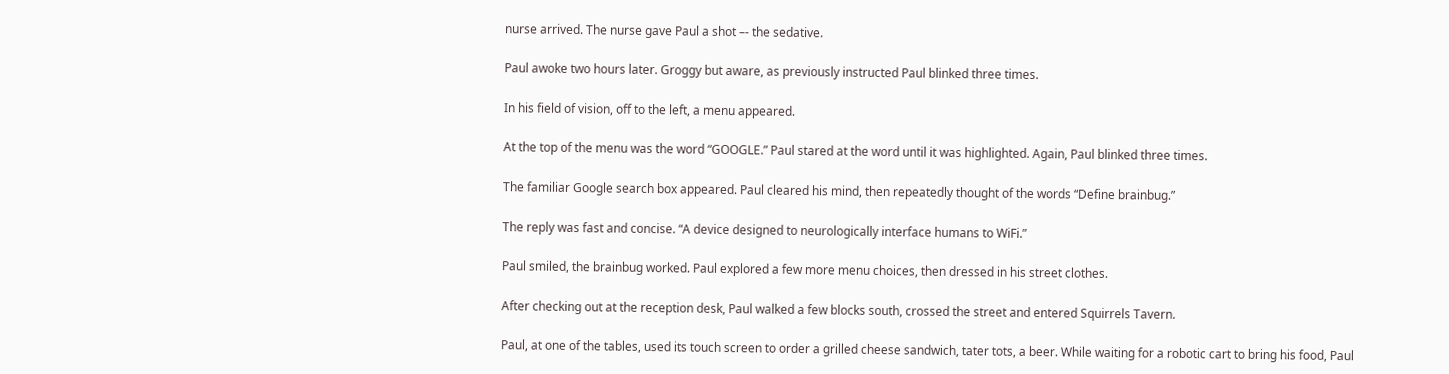nurse arrived. The nurse gave Paul a shot –- the sedative.

Paul awoke two hours later. Groggy but aware, as previously instructed Paul blinked three times.

In his field of vision, off to the left, a menu appeared.

At the top of the menu was the word “GOOGLE.” Paul stared at the word until it was highlighted. Again, Paul blinked three times.

The familiar Google search box appeared. Paul cleared his mind, then repeatedly thought of the words “Define brainbug.”

The reply was fast and concise. “A device designed to neurologically interface humans to WiFi.”

Paul smiled, the brainbug worked. Paul explored a few more menu choices, then dressed in his street clothes.

After checking out at the reception desk, Paul walked a few blocks south, crossed the street and entered Squirrels Tavern.

Paul, at one of the tables, used its touch screen to order a grilled cheese sandwich, tater tots, a beer. While waiting for a robotic cart to bring his food, Paul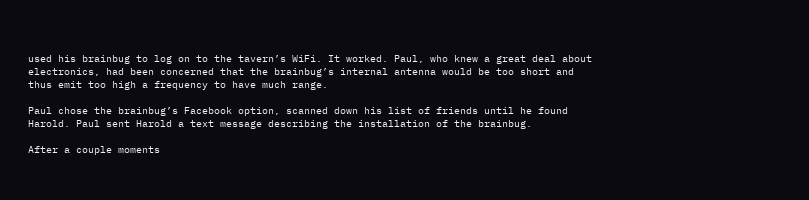used his brainbug to log on to the tavern’s WiFi. It worked. Paul, who knew a great deal about electronics, had been concerned that the brainbug’s internal antenna would be too short and thus emit too high a frequency to have much range.

Paul chose the brainbug’s Facebook option, scanned down his list of friends until he found Harold. Paul sent Harold a text message describing the installation of the brainbug.

After a couple moments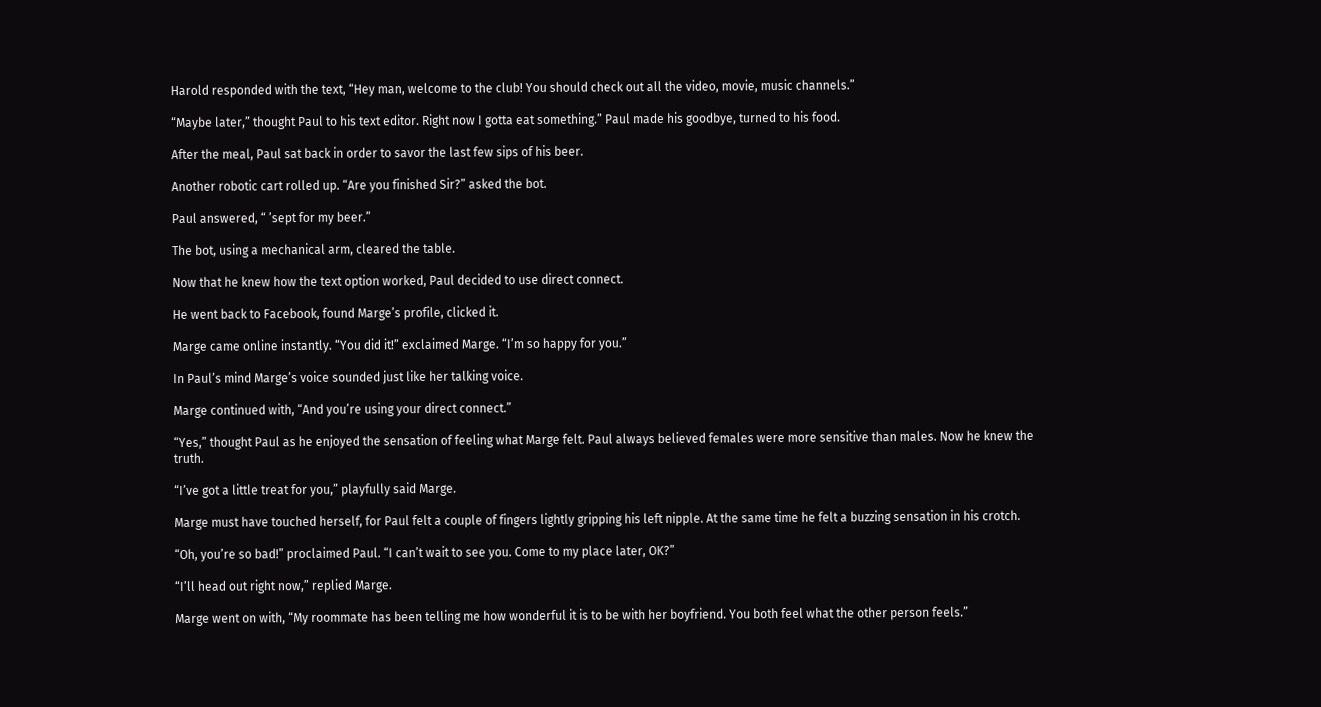Harold responded with the text, “Hey man, welcome to the club! You should check out all the video, movie, music channels.”

“Maybe later,” thought Paul to his text editor. Right now I gotta eat something.” Paul made his goodbye, turned to his food.

After the meal, Paul sat back in order to savor the last few sips of his beer.

Another robotic cart rolled up. “Are you finished Sir?” asked the bot.

Paul answered, “ ’sept for my beer.”

The bot, using a mechanical arm, cleared the table.

Now that he knew how the text option worked, Paul decided to use direct connect.

He went back to Facebook, found Marge’s profile, clicked it.

Marge came online instantly. “You did it!” exclaimed Marge. “I’m so happy for you.”

In Paul’s mind Marge’s voice sounded just like her talking voice.

Marge continued with, “And you’re using your direct connect.”

“Yes,” thought Paul as he enjoyed the sensation of feeling what Marge felt. Paul always believed females were more sensitive than males. Now he knew the truth.

“I’ve got a little treat for you,” playfully said Marge.

Marge must have touched herself, for Paul felt a couple of fingers lightly gripping his left nipple. At the same time he felt a buzzing sensation in his crotch.

“Oh, you’re so bad!” proclaimed Paul. “I can’t wait to see you. Come to my place later, OK?”

“I’ll head out right now,” replied Marge.

Marge went on with, “My roommate has been telling me how wonderful it is to be with her boyfriend. You both feel what the other person feels.”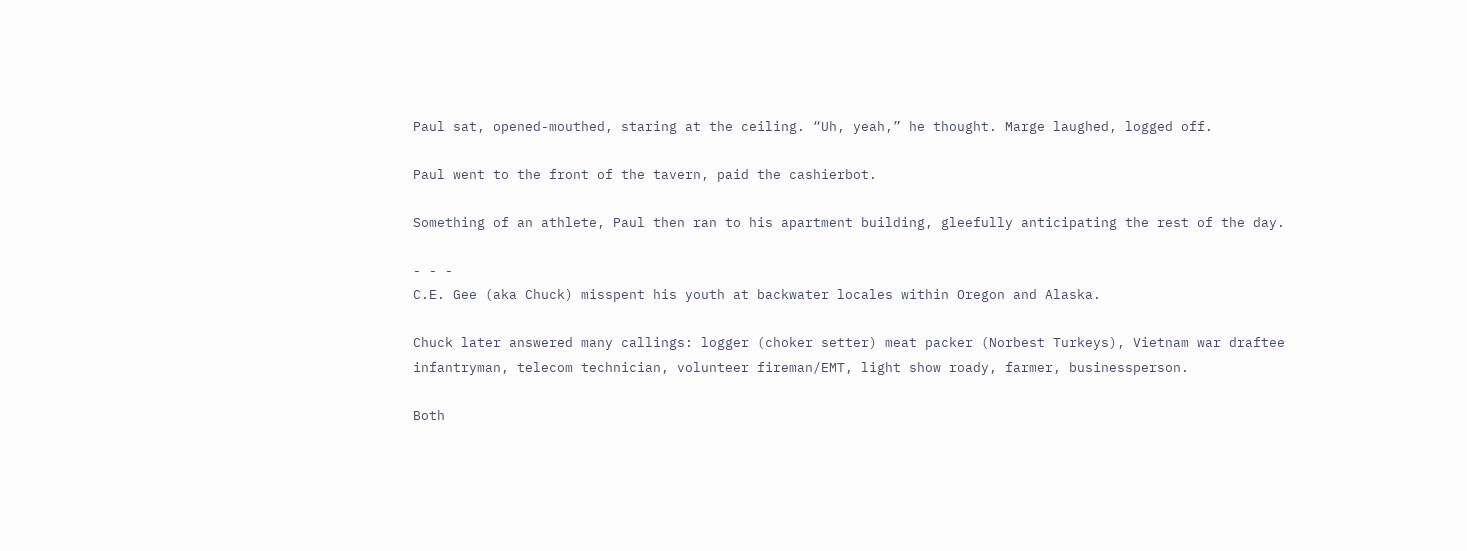Paul sat, opened-mouthed, staring at the ceiling. “Uh, yeah,” he thought. Marge laughed, logged off.

Paul went to the front of the tavern, paid the cashierbot.

Something of an athlete, Paul then ran to his apartment building, gleefully anticipating the rest of the day.

- - -
C.E. Gee (aka Chuck) misspent his youth at backwater locales within Oregon and Alaska.

Chuck later answered many callings: logger (choker setter) meat packer (Norbest Turkeys), Vietnam war draftee infantryman, telecom technician, volunteer fireman/EMT, light show roady, farmer, businessperson.

Both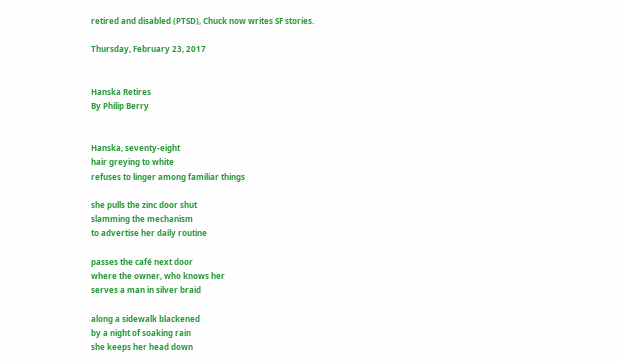retired and disabled (PTSD), Chuck now writes SF stories.

Thursday, February 23, 2017


Hanska Retires
By Philip Berry


Hanska, seventy-eight
hair greying to white
refuses to linger among familiar things

she pulls the zinc door shut
slamming the mechanism
to advertise her daily routine

passes the café next door
where the owner, who knows her
serves a man in silver braid

along a sidewalk blackened
by a night of soaking rain
she keeps her head down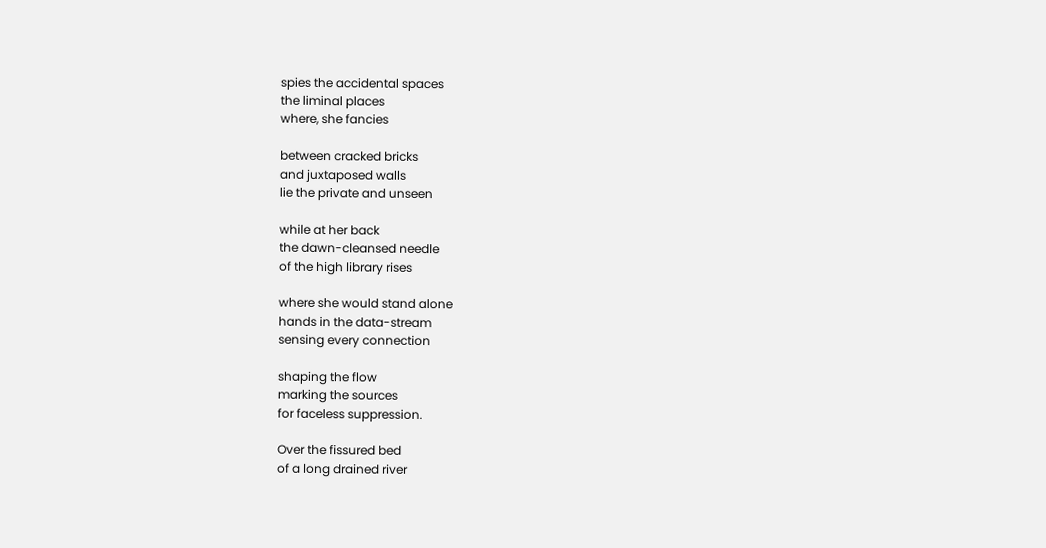spies the accidental spaces
the liminal places
where, she fancies

between cracked bricks
and juxtaposed walls
lie the private and unseen

while at her back
the dawn-cleansed needle
of the high library rises

where she would stand alone
hands in the data-stream
sensing every connection

shaping the flow
marking the sources
for faceless suppression.

Over the fissured bed
of a long drained river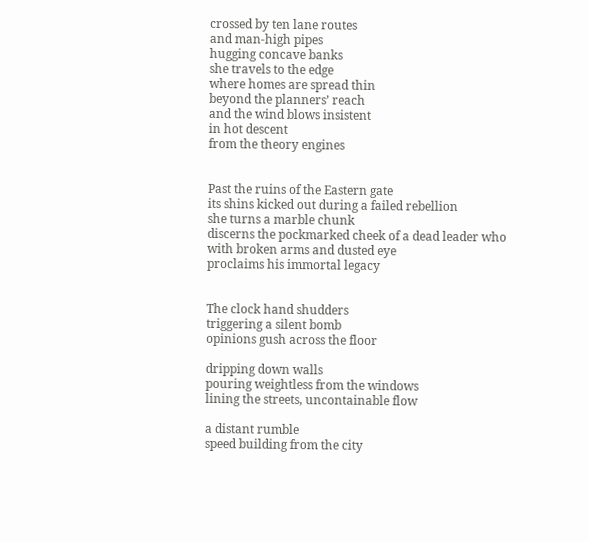crossed by ten lane routes
and man-high pipes
hugging concave banks
she travels to the edge
where homes are spread thin
beyond the planners’ reach
and the wind blows insistent
in hot descent
from the theory engines


Past the ruins of the Eastern gate
its shins kicked out during a failed rebellion
she turns a marble chunk
discerns the pockmarked cheek of a dead leader who
with broken arms and dusted eye
proclaims his immortal legacy


The clock hand shudders
triggering a silent bomb
opinions gush across the floor

dripping down walls
pouring weightless from the windows
lining the streets, uncontainable flow

a distant rumble
speed building from the city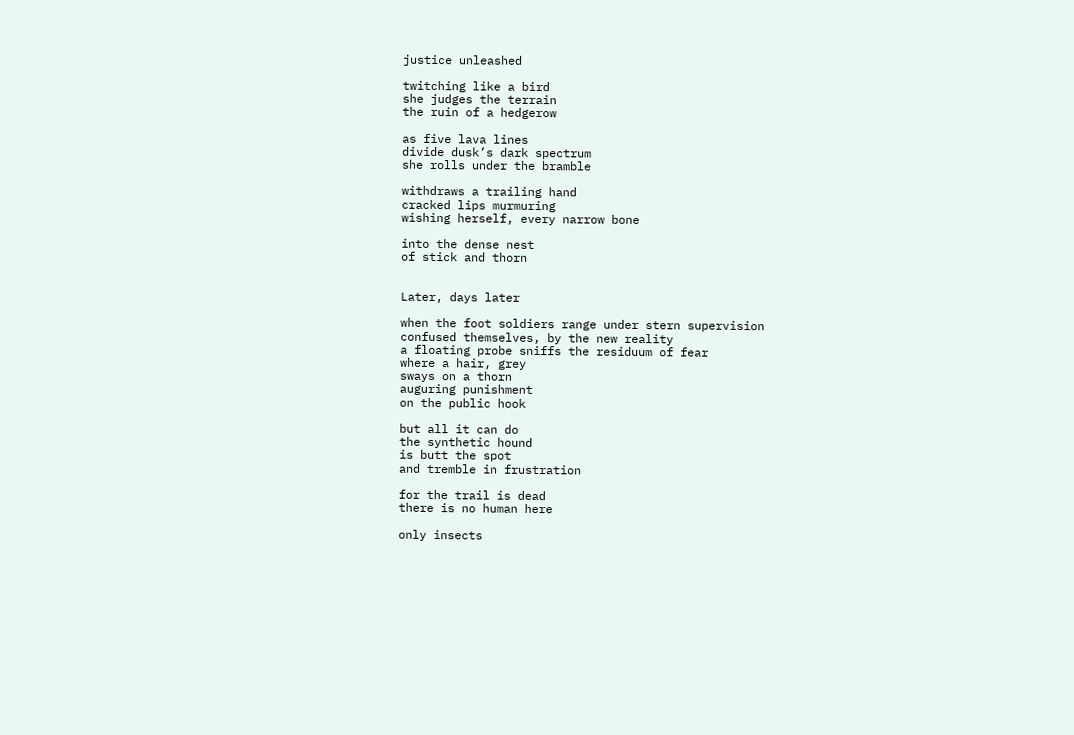justice unleashed

twitching like a bird
she judges the terrain
the ruin of a hedgerow

as five lava lines
divide dusk’s dark spectrum
she rolls under the bramble

withdraws a trailing hand
cracked lips murmuring
wishing herself, every narrow bone

into the dense nest
of stick and thorn


Later, days later

when the foot soldiers range under stern supervision
confused themselves, by the new reality
a floating probe sniffs the residuum of fear
where a hair, grey
sways on a thorn
auguring punishment
on the public hook

but all it can do
the synthetic hound
is butt the spot
and tremble in frustration

for the trail is dead
there is no human here

only insects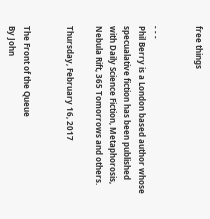free things


- - -
Phil Berry is a London based author whose specualative fiction has been published with Daily Science Fiction, Metaphorosis, Nebula Rift, 365 Tomorrows and others.

Thursday, February 16, 2017


The Front of the Queue
By John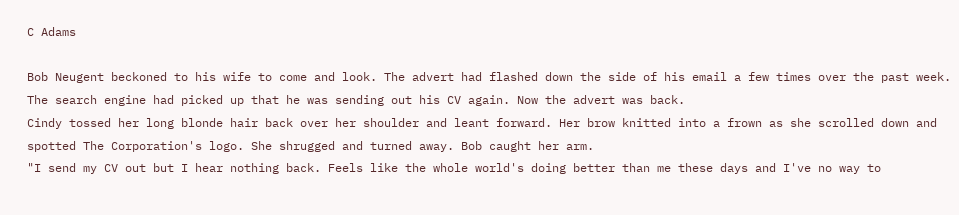C Adams

Bob Neugent beckoned to his wife to come and look. The advert had flashed down the side of his email a few times over the past week. The search engine had picked up that he was sending out his CV again. Now the advert was back.
Cindy tossed her long blonde hair back over her shoulder and leant forward. Her brow knitted into a frown as she scrolled down and spotted The Corporation's logo. She shrugged and turned away. Bob caught her arm.
"I send my CV out but I hear nothing back. Feels like the whole world's doing better than me these days and I've no way to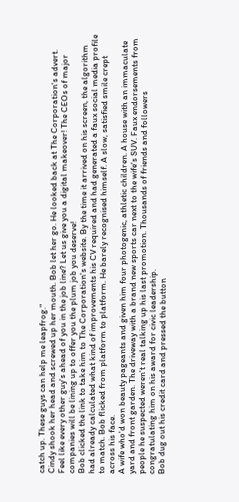catch up. These guys can help me leapfrog."
Cindy shook her head and screwed up her mouth. Bob let her go. He looked back at The Corporation's advert.
Feel like every other guy's ahead of you in the job line? Let us give you a digital makeover! The CEOs of major companies will be lining up to offer you the plum job you deserve!
Bob clicked the link to take him to The Corporation's website. By the time it arrived on his screen, the algorithm had already calculated what kind of improvements his CV required and had generated a faux social media profile to match. Bob flicked from platform to platform. He barely recognised himself. A slow, satisfied smile crept across his face.
A wife who'd won beauty pageants and given him four photogenic, athletic children. A house with an immaculate yard and front garden. The driveway with a brand new sports car next to the wife's SUV. Faux endorsements from people he suspected weren't real talking up his last promotion. Thousands of friends and followers congratulating him on his award for civic leadership.
Bob dug out his credit card and pressed the button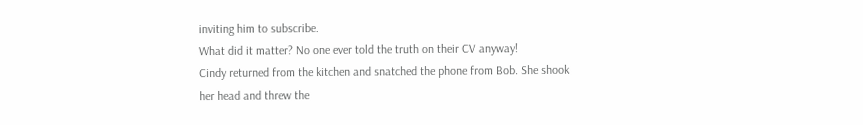inviting him to subscribe.
What did it matter? No one ever told the truth on their CV anyway!
Cindy returned from the kitchen and snatched the phone from Bob. She shook her head and threw the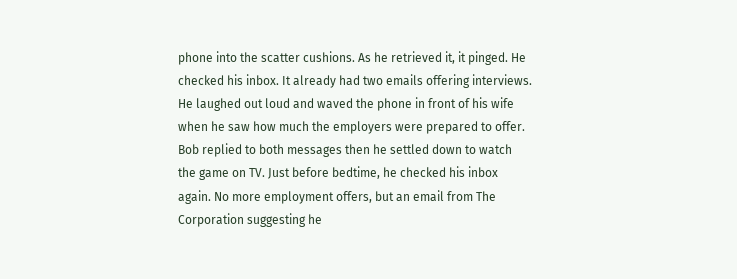phone into the scatter cushions. As he retrieved it, it pinged. He checked his inbox. It already had two emails offering interviews. He laughed out loud and waved the phone in front of his wife when he saw how much the employers were prepared to offer.
Bob replied to both messages then he settled down to watch the game on TV. Just before bedtime, he checked his inbox again. No more employment offers, but an email from The Corporation suggesting he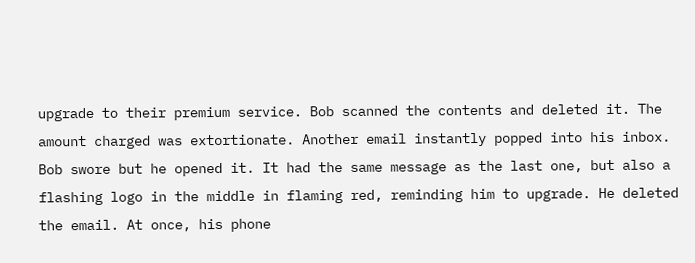upgrade to their premium service. Bob scanned the contents and deleted it. The amount charged was extortionate. Another email instantly popped into his inbox.
Bob swore but he opened it. It had the same message as the last one, but also a flashing logo in the middle in flaming red, reminding him to upgrade. He deleted the email. At once, his phone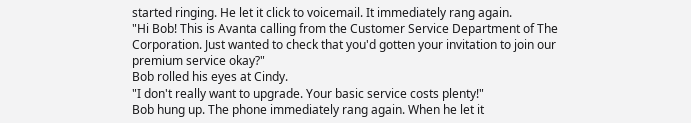started ringing. He let it click to voicemail. It immediately rang again.
"Hi Bob! This is Avanta calling from the Customer Service Department of The Corporation. Just wanted to check that you'd gotten your invitation to join our premium service okay?"
Bob rolled his eyes at Cindy.
"I don't really want to upgrade. Your basic service costs plenty!"
Bob hung up. The phone immediately rang again. When he let it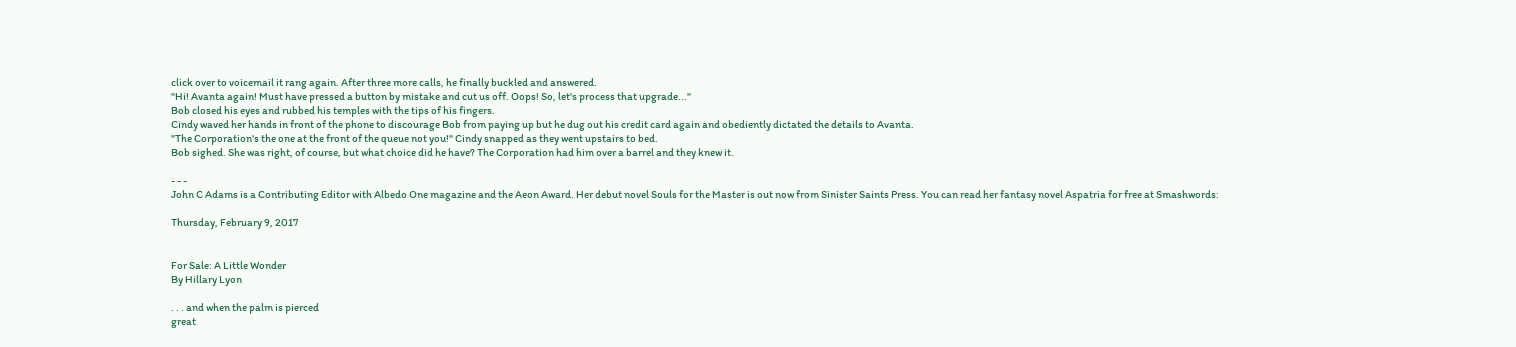click over to voicemail it rang again. After three more calls, he finally buckled and answered.
"Hi! Avanta again! Must have pressed a button by mistake and cut us off. Oops! So, let's process that upgrade..."
Bob closed his eyes and rubbed his temples with the tips of his fingers.
Cindy waved her hands in front of the phone to discourage Bob from paying up but he dug out his credit card again and obediently dictated the details to Avanta.
"The Corporation's the one at the front of the queue not you!" Cindy snapped as they went upstairs to bed.
Bob sighed. She was right, of course, but what choice did he have? The Corporation had him over a barrel and they knew it.

- - -
John C Adams is a Contributing Editor with Albedo One magazine and the Aeon Award. Her debut novel Souls for the Master is out now from Sinister Saints Press. You can read her fantasy novel Aspatria for free at Smashwords:

Thursday, February 9, 2017


For Sale: A Little Wonder
By Hillary Lyon

. . . and when the palm is pierced
great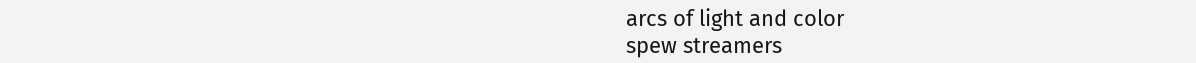arcs of light and color
spew streamers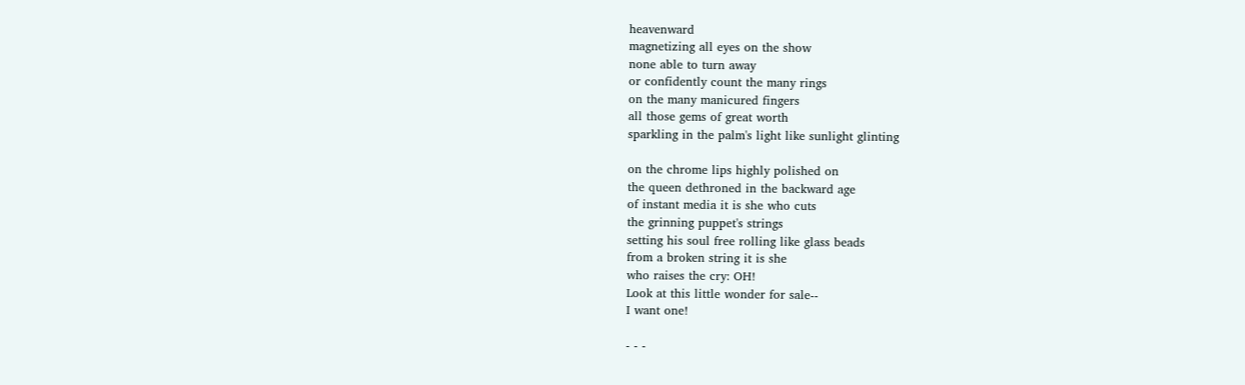heavenward
magnetizing all eyes on the show
none able to turn away
or confidently count the many rings
on the many manicured fingers
all those gems of great worth
sparkling in the palm's light like sunlight glinting

on the chrome lips highly polished on
the queen dethroned in the backward age
of instant media it is she who cuts
the grinning puppet's strings
setting his soul free rolling like glass beads
from a broken string it is she
who raises the cry: OH!
Look at this little wonder for sale--
I want one!

- - -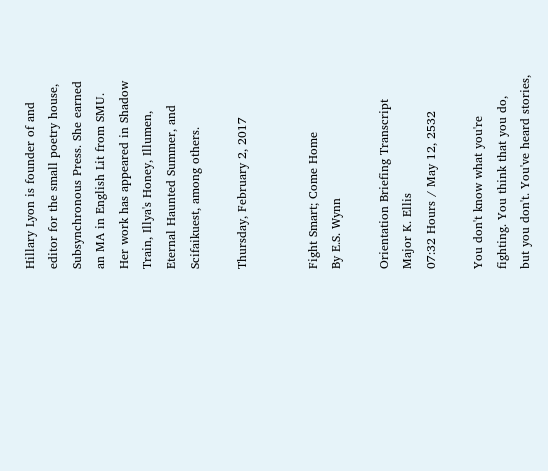Hillary Lyon is founder of and editor for the small poetry house, Subsynchronous Press. She earned an MA in English Lit from SMU. Her work has appeared in Shadow Train, Illya's Honey, Illumen, Eternal Haunted Summer, and Scifaikuest, among others.

Thursday, February 2, 2017


Fight Smart; Come Home
By E.S. Wynn

Orientation Briefing Transcript
Major K. Ellis
07:32 Hours / May 12, 2532

You don't know what you're fighting. You think that you do, but you don't. You've heard stories,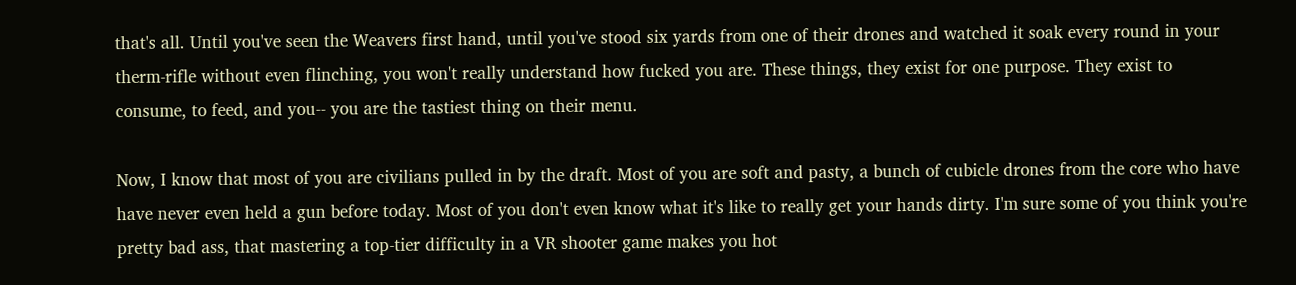that's all. Until you've seen the Weavers first hand, until you've stood six yards from one of their drones and watched it soak every round in your therm-rifle without even flinching, you won't really understand how fucked you are. These things, they exist for one purpose. They exist to consume, to feed, and you-- you are the tastiest thing on their menu.

Now, I know that most of you are civilians pulled in by the draft. Most of you are soft and pasty, a bunch of cubicle drones from the core who have have never even held a gun before today. Most of you don't even know what it's like to really get your hands dirty. I'm sure some of you think you're pretty bad ass, that mastering a top-tier difficulty in a VR shooter game makes you hot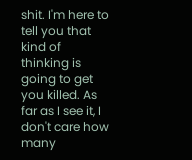shit. I'm here to tell you that kind of thinking is going to get you killed. As far as I see it, I don't care how many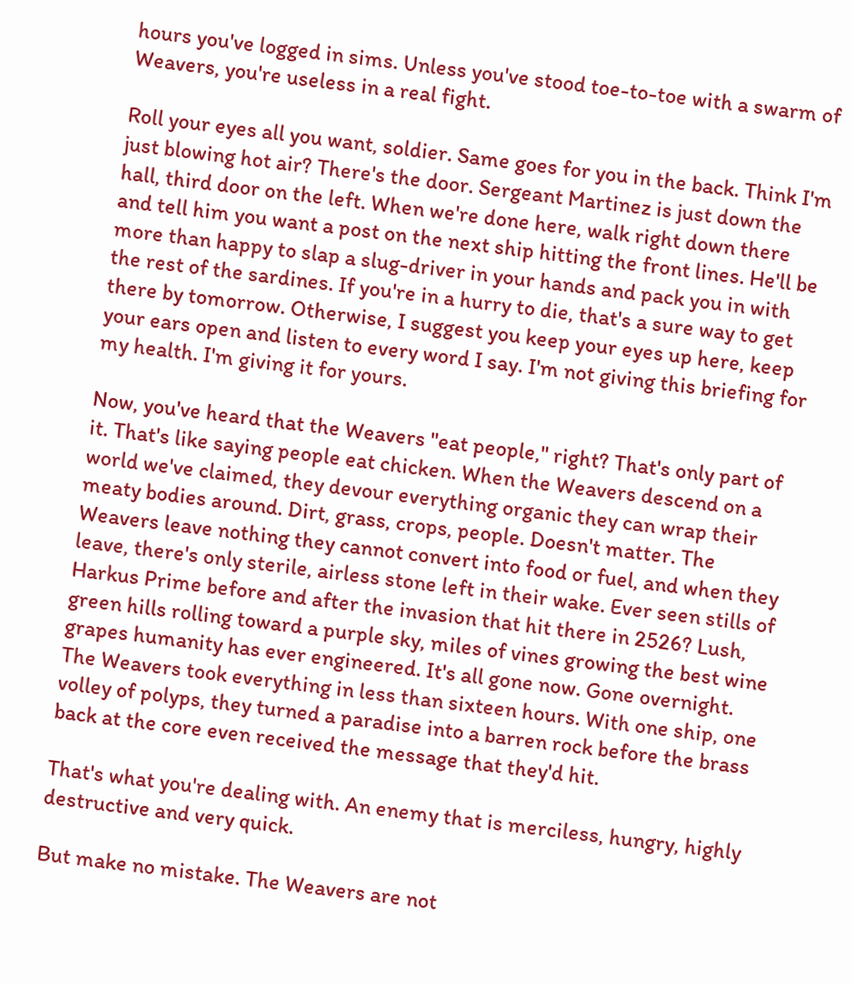hours you've logged in sims. Unless you've stood toe-to-toe with a swarm of Weavers, you're useless in a real fight.

Roll your eyes all you want, soldier. Same goes for you in the back. Think I'm just blowing hot air? There's the door. Sergeant Martinez is just down the hall, third door on the left. When we're done here, walk right down there and tell him you want a post on the next ship hitting the front lines. He'll be more than happy to slap a slug-driver in your hands and pack you in with the rest of the sardines. If you're in a hurry to die, that's a sure way to get there by tomorrow. Otherwise, I suggest you keep your eyes up here, keep your ears open and listen to every word I say. I'm not giving this briefing for my health. I'm giving it for yours.

Now, you've heard that the Weavers "eat people," right? That's only part of it. That's like saying people eat chicken. When the Weavers descend on a world we've claimed, they devour everything organic they can wrap their meaty bodies around. Dirt, grass, crops, people. Doesn't matter. The Weavers leave nothing they cannot convert into food or fuel, and when they leave, there's only sterile, airless stone left in their wake. Ever seen stills of Harkus Prime before and after the invasion that hit there in 2526? Lush, green hills rolling toward a purple sky, miles of vines growing the best wine grapes humanity has ever engineered. It's all gone now. Gone overnight. The Weavers took everything in less than sixteen hours. With one ship, one volley of polyps, they turned a paradise into a barren rock before the brass back at the core even received the message that they'd hit.

That's what you're dealing with. An enemy that is merciless, hungry, highly destructive and very quick.

But make no mistake. The Weavers are not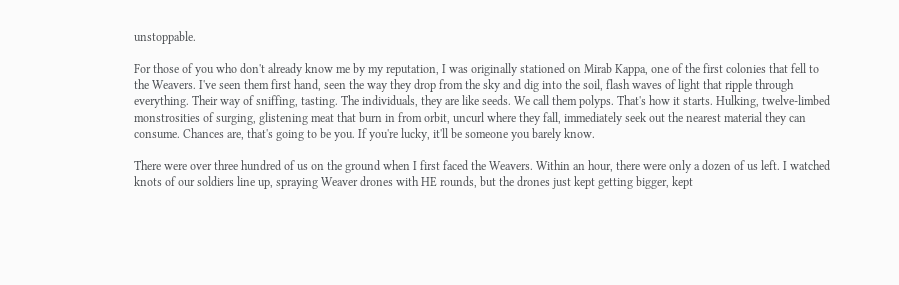unstoppable.

For those of you who don't already know me by my reputation, I was originally stationed on Mirab Kappa, one of the first colonies that fell to the Weavers. I've seen them first hand, seen the way they drop from the sky and dig into the soil, flash waves of light that ripple through everything. Their way of sniffing, tasting. The individuals, they are like seeds. We call them polyps. That's how it starts. Hulking, twelve-limbed monstrosities of surging, glistening meat that burn in from orbit, uncurl where they fall, immediately seek out the nearest material they can consume. Chances are, that's going to be you. If you're lucky, it'll be someone you barely know.

There were over three hundred of us on the ground when I first faced the Weavers. Within an hour, there were only a dozen of us left. I watched knots of our soldiers line up, spraying Weaver drones with HE rounds, but the drones just kept getting bigger, kept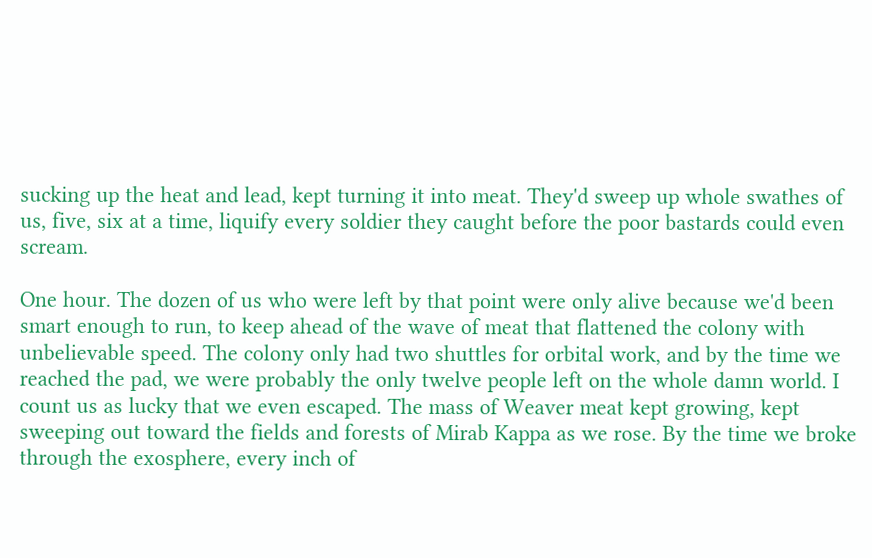sucking up the heat and lead, kept turning it into meat. They'd sweep up whole swathes of us, five, six at a time, liquify every soldier they caught before the poor bastards could even scream.

One hour. The dozen of us who were left by that point were only alive because we'd been smart enough to run, to keep ahead of the wave of meat that flattened the colony with unbelievable speed. The colony only had two shuttles for orbital work, and by the time we reached the pad, we were probably the only twelve people left on the whole damn world. I count us as lucky that we even escaped. The mass of Weaver meat kept growing, kept sweeping out toward the fields and forests of Mirab Kappa as we rose. By the time we broke through the exosphere, every inch of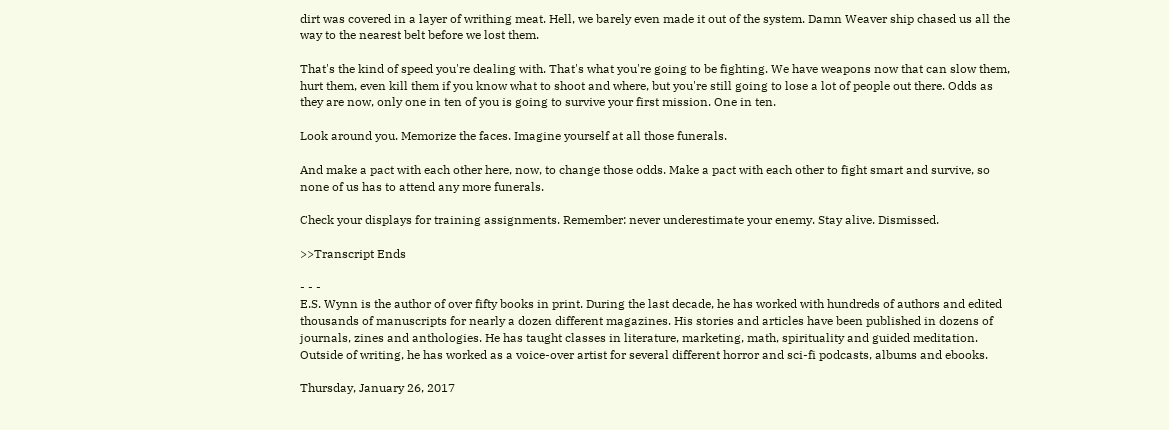dirt was covered in a layer of writhing meat. Hell, we barely even made it out of the system. Damn Weaver ship chased us all the way to the nearest belt before we lost them.

That's the kind of speed you're dealing with. That's what you're going to be fighting. We have weapons now that can slow them, hurt them, even kill them if you know what to shoot and where, but you're still going to lose a lot of people out there. Odds as they are now, only one in ten of you is going to survive your first mission. One in ten.

Look around you. Memorize the faces. Imagine yourself at all those funerals.

And make a pact with each other here, now, to change those odds. Make a pact with each other to fight smart and survive, so none of us has to attend any more funerals.

Check your displays for training assignments. Remember: never underestimate your enemy. Stay alive. Dismissed.

>>Transcript Ends

- - -
E.S. Wynn is the author of over fifty books in print. During the last decade, he has worked with hundreds of authors and edited thousands of manuscripts for nearly a dozen different magazines. His stories and articles have been published in dozens of journals, zines and anthologies. He has taught classes in literature, marketing, math, spirituality and guided meditation. Outside of writing, he has worked as a voice-over artist for several different horror and sci-fi podcasts, albums and ebooks.

Thursday, January 26, 2017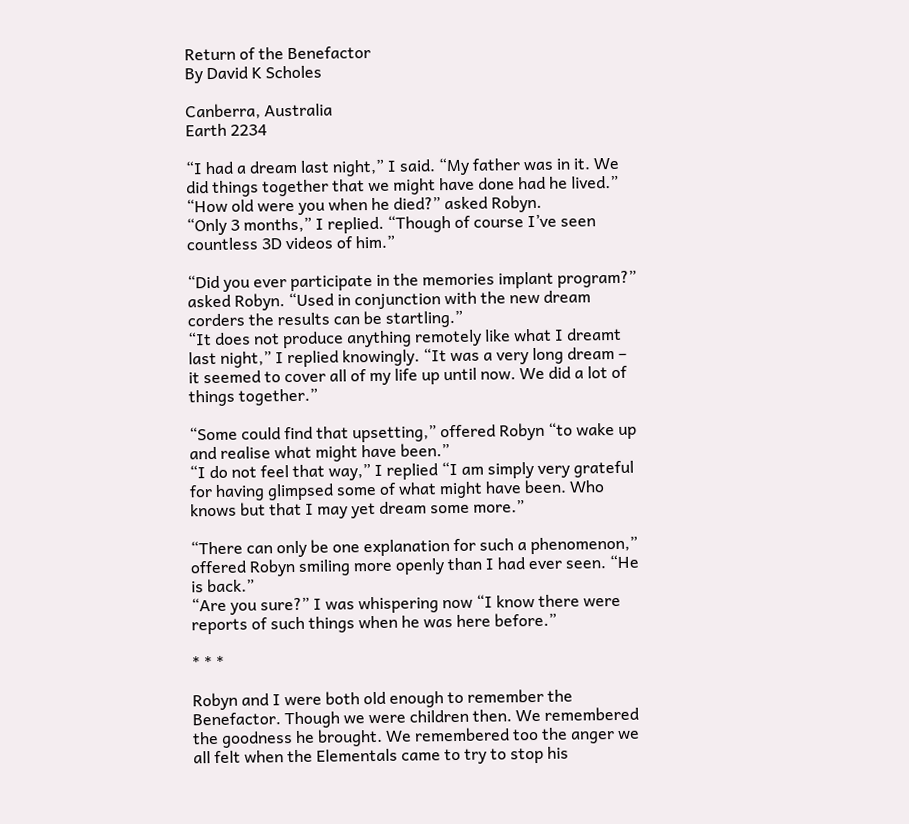Return of the Benefactor
By David K Scholes

Canberra, Australia
Earth 2234

“I had a dream last night,” I said. “My father was in it. We did things together that we might have done had he lived.”
“How old were you when he died?” asked Robyn.
“Only 3 months,” I replied. “Though of course I’ve seen countless 3D videos of him.”

“Did you ever participate in the memories implant program?” asked Robyn. “Used in conjunction with the new dream corders the results can be startling.”
“It does not produce anything remotely like what I dreamt last night,” I replied knowingly. “It was a very long dream – it seemed to cover all of my life up until now. We did a lot of things together.”

“Some could find that upsetting,” offered Robyn “to wake up and realise what might have been.”
“I do not feel that way,” I replied “I am simply very grateful for having glimpsed some of what might have been. Who knows but that I may yet dream some more.”

“There can only be one explanation for such a phenomenon,” offered Robyn smiling more openly than I had ever seen. “He is back.”
“Are you sure?” I was whispering now “I know there were reports of such things when he was here before.”

* * *

Robyn and I were both old enough to remember the Benefactor. Though we were children then. We remembered the goodness he brought. We remembered too the anger we all felt when the Elementals came to try to stop his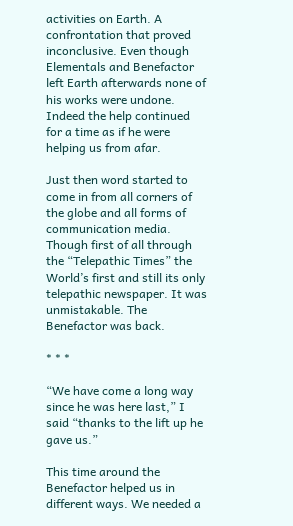activities on Earth. A confrontation that proved inconclusive. Even though Elementals and Benefactor left Earth afterwards none of his works were undone. Indeed the help continued for a time as if he were helping us from afar.

Just then word started to come in from all corners of the globe and all forms of communication media. Though first of all through the “Telepathic Times” the World’s first and still its only telepathic newspaper. It was unmistakable. The Benefactor was back.

* * *

“We have come a long way since he was here last,” I said “thanks to the lift up he gave us.”

This time around the Benefactor helped us in different ways. We needed a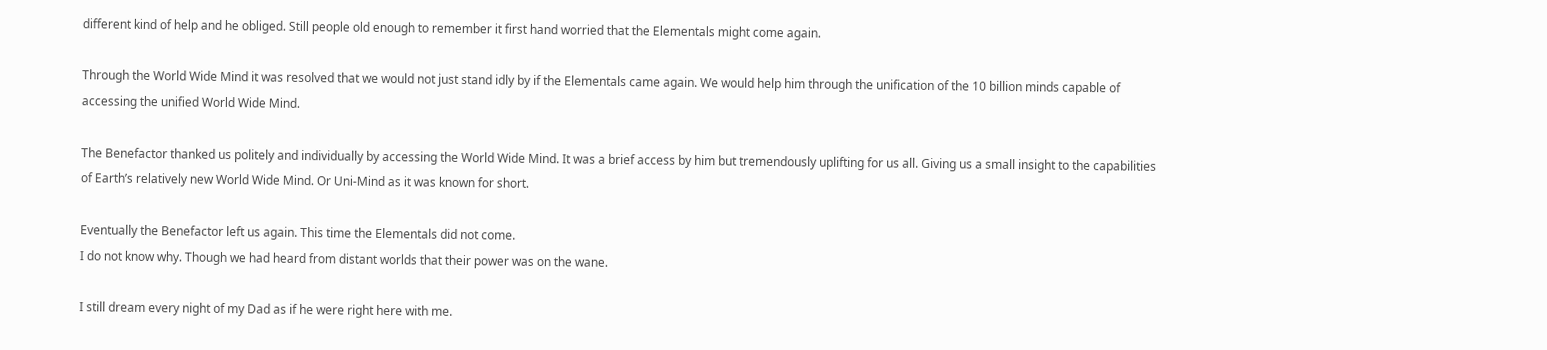different kind of help and he obliged. Still people old enough to remember it first hand worried that the Elementals might come again.

Through the World Wide Mind it was resolved that we would not just stand idly by if the Elementals came again. We would help him through the unification of the 10 billion minds capable of accessing the unified World Wide Mind.

The Benefactor thanked us politely and individually by accessing the World Wide Mind. It was a brief access by him but tremendously uplifting for us all. Giving us a small insight to the capabilities of Earth’s relatively new World Wide Mind. Or Uni-Mind as it was known for short.

Eventually the Benefactor left us again. This time the Elementals did not come.
I do not know why. Though we had heard from distant worlds that their power was on the wane.

I still dream every night of my Dad as if he were right here with me.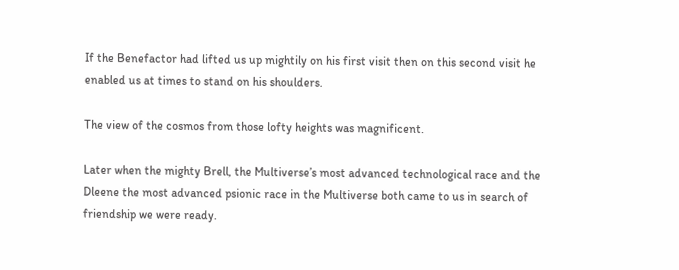If the Benefactor had lifted us up mightily on his first visit then on this second visit he enabled us at times to stand on his shoulders.

The view of the cosmos from those lofty heights was magnificent.

Later when the mighty Brell, the Multiverse’s most advanced technological race and the Dleene the most advanced psionic race in the Multiverse both came to us in search of friendship we were ready.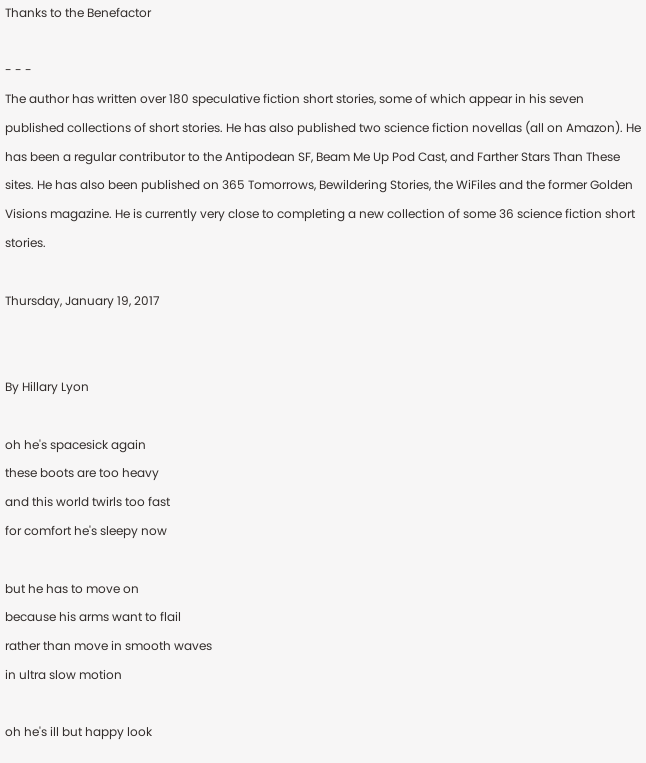Thanks to the Benefactor

- - -
The author has written over 180 speculative fiction short stories, some of which appear in his seven published collections of short stories. He has also published two science fiction novellas (all on Amazon). He has been a regular contributor to the Antipodean SF, Beam Me Up Pod Cast, and Farther Stars Than These sites. He has also been published on 365 Tomorrows, Bewildering Stories, the WiFiles and the former Golden Visions magazine. He is currently very close to completing a new collection of some 36 science fiction short stories.

Thursday, January 19, 2017


By Hillary Lyon

oh he's spacesick again
these boots are too heavy
and this world twirls too fast
for comfort he's sleepy now

but he has to move on
because his arms want to flail
rather than move in smooth waves
in ultra slow motion

oh he's ill but happy look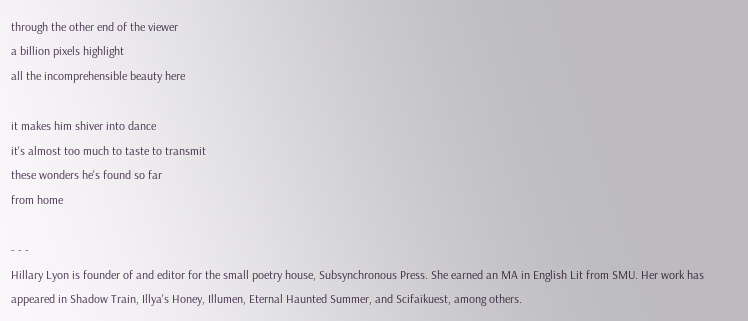through the other end of the viewer
a billion pixels highlight
all the incomprehensible beauty here

it makes him shiver into dance
it's almost too much to taste to transmit
these wonders he's found so far
from home

- - -
Hillary Lyon is founder of and editor for the small poetry house, Subsynchronous Press. She earned an MA in English Lit from SMU. Her work has appeared in Shadow Train, Illya's Honey, Illumen, Eternal Haunted Summer, and Scifaikuest, among others.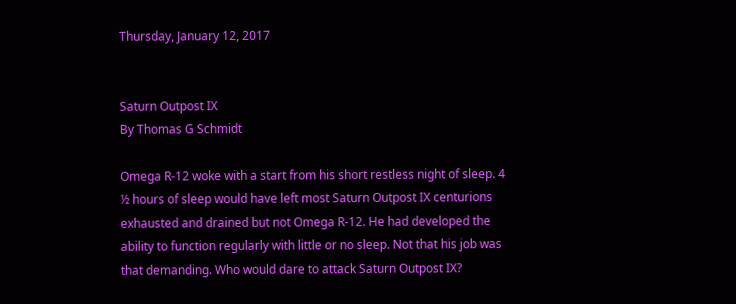Thursday, January 12, 2017


Saturn Outpost IX
By Thomas G Schmidt

Omega R-12 woke with a start from his short restless night of sleep. 4 ½ hours of sleep would have left most Saturn Outpost IX centurions exhausted and drained but not Omega R-12. He had developed the ability to function regularly with little or no sleep. Not that his job was that demanding. Who would dare to attack Saturn Outpost IX?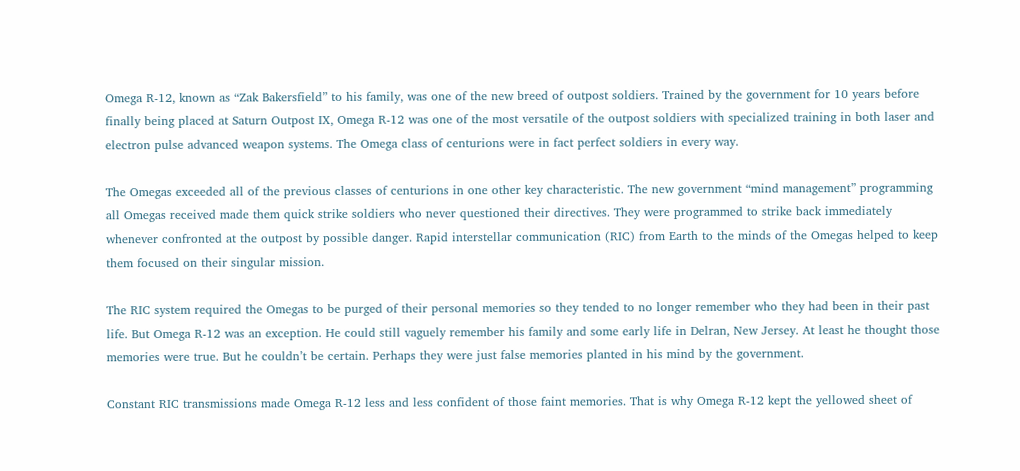Omega R-12, known as “Zak Bakersfield” to his family, was one of the new breed of outpost soldiers. Trained by the government for 10 years before finally being placed at Saturn Outpost IX, Omega R-12 was one of the most versatile of the outpost soldiers with specialized training in both laser and electron pulse advanced weapon systems. The Omega class of centurions were in fact perfect soldiers in every way.

The Omegas exceeded all of the previous classes of centurions in one other key characteristic. The new government “mind management” programming all Omegas received made them quick strike soldiers who never questioned their directives. They were programmed to strike back immediately whenever confronted at the outpost by possible danger. Rapid interstellar communication (RIC) from Earth to the minds of the Omegas helped to keep them focused on their singular mission.

The RIC system required the Omegas to be purged of their personal memories so they tended to no longer remember who they had been in their past life. But Omega R-12 was an exception. He could still vaguely remember his family and some early life in Delran, New Jersey. At least he thought those memories were true. But he couldn’t be certain. Perhaps they were just false memories planted in his mind by the government.

Constant RIC transmissions made Omega R-12 less and less confident of those faint memories. That is why Omega R-12 kept the yellowed sheet of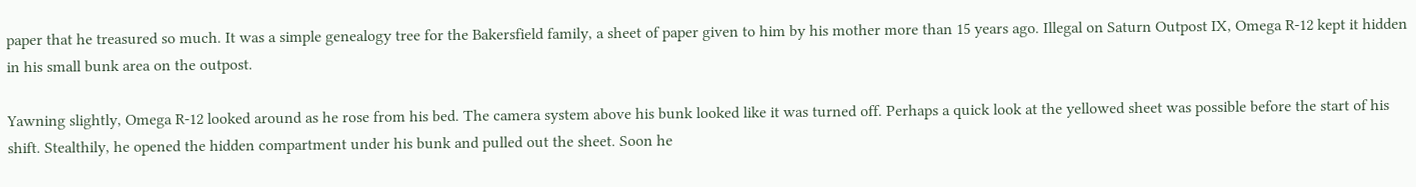paper that he treasured so much. It was a simple genealogy tree for the Bakersfield family, a sheet of paper given to him by his mother more than 15 years ago. Illegal on Saturn Outpost IX, Omega R-12 kept it hidden in his small bunk area on the outpost.

Yawning slightly, Omega R-12 looked around as he rose from his bed. The camera system above his bunk looked like it was turned off. Perhaps a quick look at the yellowed sheet was possible before the start of his shift. Stealthily, he opened the hidden compartment under his bunk and pulled out the sheet. Soon he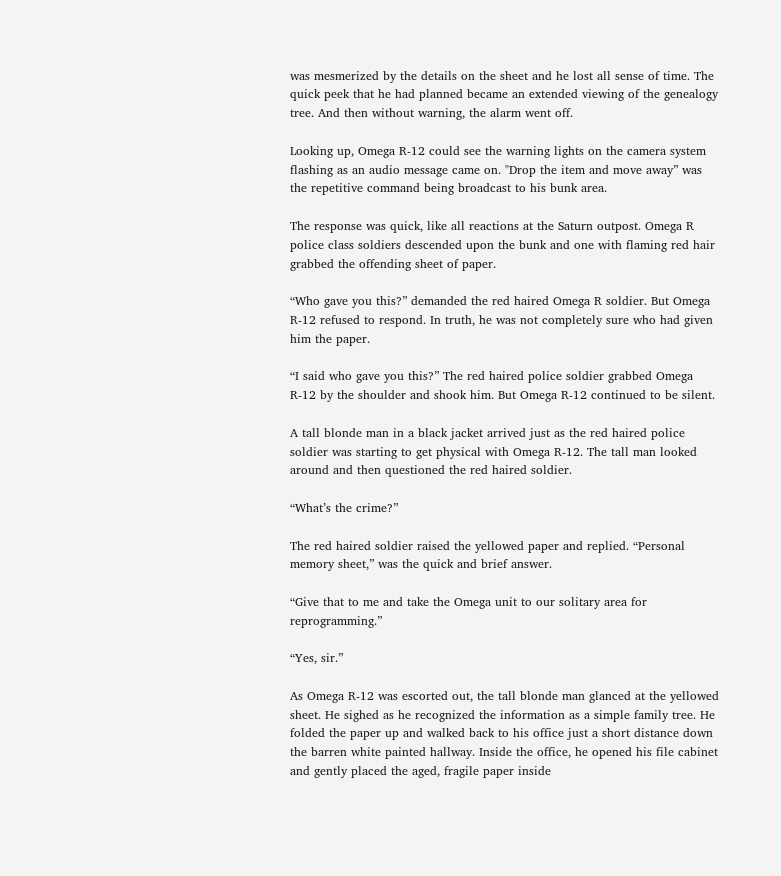was mesmerized by the details on the sheet and he lost all sense of time. The quick peek that he had planned became an extended viewing of the genealogy tree. And then without warning, the alarm went off.

Looking up, Omega R-12 could see the warning lights on the camera system flashing as an audio message came on. "Drop the item and move away” was the repetitive command being broadcast to his bunk area.

The response was quick, like all reactions at the Saturn outpost. Omega R police class soldiers descended upon the bunk and one with flaming red hair grabbed the offending sheet of paper.

“Who gave you this?” demanded the red haired Omega R soldier. But Omega R-12 refused to respond. In truth, he was not completely sure who had given him the paper.

“I said who gave you this?” The red haired police soldier grabbed Omega R-12 by the shoulder and shook him. But Omega R-12 continued to be silent.

A tall blonde man in a black jacket arrived just as the red haired police soldier was starting to get physical with Omega R-12. The tall man looked around and then questioned the red haired soldier.

“What’s the crime?”

The red haired soldier raised the yellowed paper and replied. “Personal memory sheet,” was the quick and brief answer.

“Give that to me and take the Omega unit to our solitary area for reprogramming.”

“Yes, sir.”

As Omega R-12 was escorted out, the tall blonde man glanced at the yellowed sheet. He sighed as he recognized the information as a simple family tree. He folded the paper up and walked back to his office just a short distance down the barren white painted hallway. Inside the office, he opened his file cabinet and gently placed the aged, fragile paper inside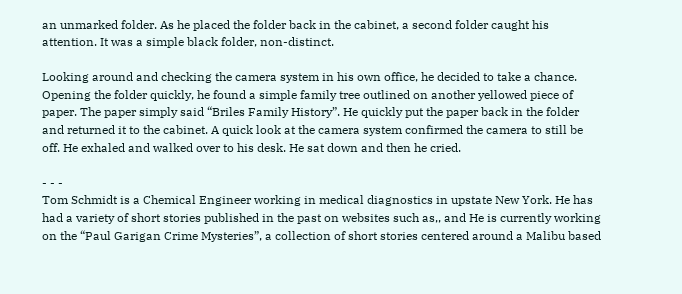an unmarked folder. As he placed the folder back in the cabinet, a second folder caught his attention. It was a simple black folder, non-distinct.

Looking around and checking the camera system in his own office, he decided to take a chance. Opening the folder quickly, he found a simple family tree outlined on another yellowed piece of paper. The paper simply said “Briles Family History”. He quickly put the paper back in the folder and returned it to the cabinet. A quick look at the camera system confirmed the camera to still be off. He exhaled and walked over to his desk. He sat down and then he cried.

- - -
Tom Schmidt is a Chemical Engineer working in medical diagnostics in upstate New York. He has had a variety of short stories published in the past on websites such as,, and He is currently working on the “Paul Garigan Crime Mysteries”, a collection of short stories centered around a Malibu based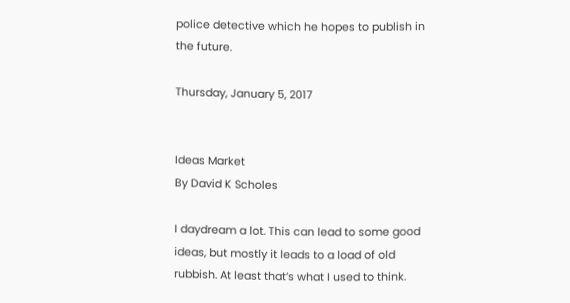police detective which he hopes to publish in the future.

Thursday, January 5, 2017


Ideas Market
By David K Scholes

I daydream a lot. This can lead to some good ideas, but mostly it leads to a load of old rubbish. At least that’s what I used to think.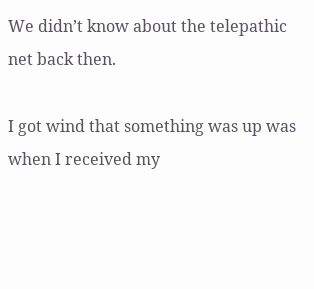We didn’t know about the telepathic net back then.

I got wind that something was up was when I received my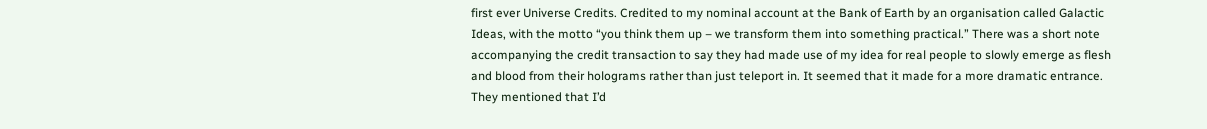first ever Universe Credits. Credited to my nominal account at the Bank of Earth by an organisation called Galactic Ideas, with the motto “you think them up – we transform them into something practical.” There was a short note accompanying the credit transaction to say they had made use of my idea for real people to slowly emerge as flesh and blood from their holograms rather than just teleport in. It seemed that it made for a more dramatic entrance. They mentioned that I’d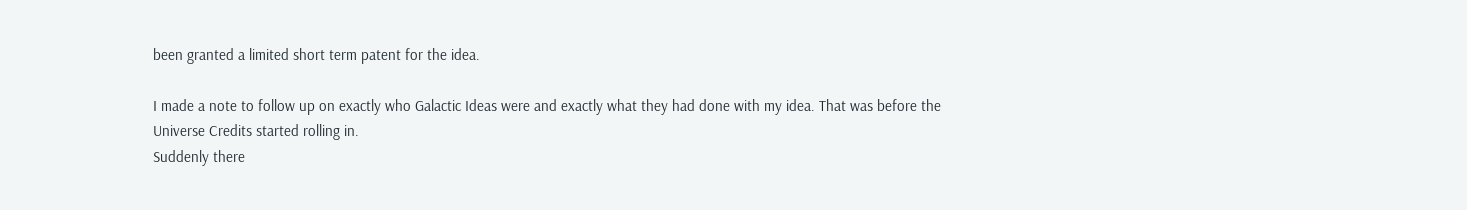been granted a limited short term patent for the idea.

I made a note to follow up on exactly who Galactic Ideas were and exactly what they had done with my idea. That was before the Universe Credits started rolling in.
Suddenly there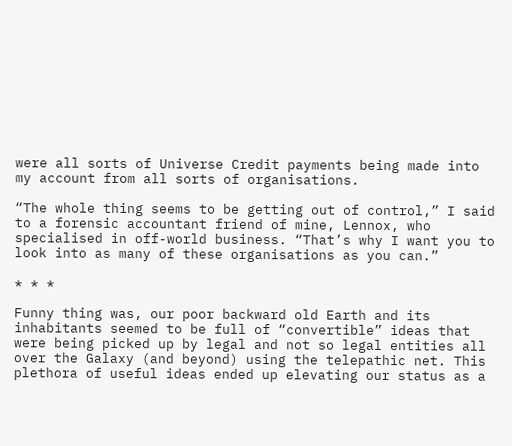were all sorts of Universe Credit payments being made into my account from all sorts of organisations.

“The whole thing seems to be getting out of control,” I said to a forensic accountant friend of mine, Lennox, who specialised in off-world business. “That’s why I want you to look into as many of these organisations as you can.”

* * *

Funny thing was, our poor backward old Earth and its inhabitants seemed to be full of “convertible” ideas that were being picked up by legal and not so legal entities all over the Galaxy (and beyond) using the telepathic net. This plethora of useful ideas ended up elevating our status as a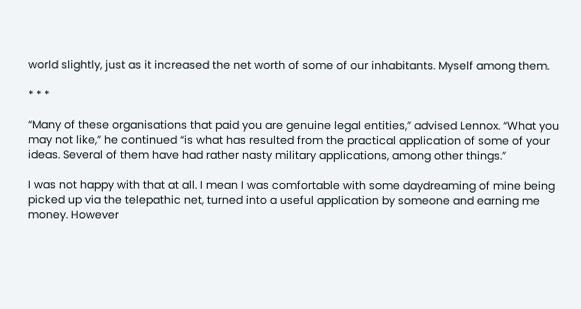world slightly, just as it increased the net worth of some of our inhabitants. Myself among them.

* * *

“Many of these organisations that paid you are genuine legal entities,” advised Lennox. “What you may not like,” he continued “is what has resulted from the practical application of some of your ideas. Several of them have had rather nasty military applications, among other things.”

I was not happy with that at all. I mean I was comfortable with some daydreaming of mine being picked up via the telepathic net, turned into a useful application by someone and earning me money. However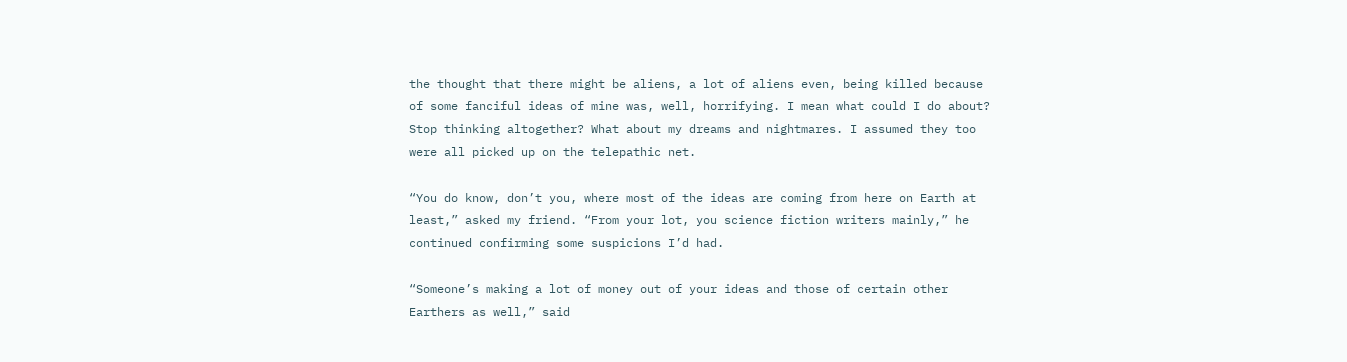the thought that there might be aliens, a lot of aliens even, being killed because of some fanciful ideas of mine was, well, horrifying. I mean what could I do about? Stop thinking altogether? What about my dreams and nightmares. I assumed they too were all picked up on the telepathic net.

“You do know, don’t you, where most of the ideas are coming from here on Earth at least,” asked my friend. “From your lot, you science fiction writers mainly,” he continued confirming some suspicions I’d had.

“Someone’s making a lot of money out of your ideas and those of certain other Earthers as well,” said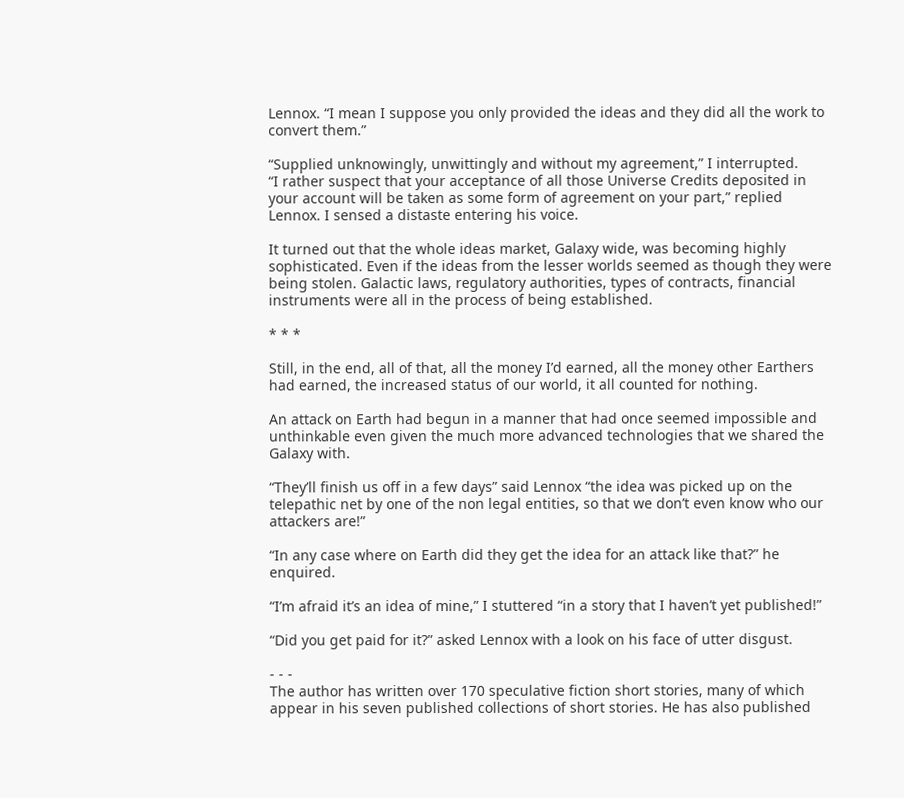Lennox. “I mean I suppose you only provided the ideas and they did all the work to convert them.”

“Supplied unknowingly, unwittingly and without my agreement,” I interrupted.
“I rather suspect that your acceptance of all those Universe Credits deposited in your account will be taken as some form of agreement on your part,” replied Lennox. I sensed a distaste entering his voice.

It turned out that the whole ideas market, Galaxy wide, was becoming highly sophisticated. Even if the ideas from the lesser worlds seemed as though they were being stolen. Galactic laws, regulatory authorities, types of contracts, financial instruments were all in the process of being established.

* * *

Still, in the end, all of that, all the money I’d earned, all the money other Earthers had earned, the increased status of our world, it all counted for nothing.

An attack on Earth had begun in a manner that had once seemed impossible and unthinkable even given the much more advanced technologies that we shared the Galaxy with.

“They’ll finish us off in a few days” said Lennox “the idea was picked up on the telepathic net by one of the non legal entities, so that we don’t even know who our attackers are!”

“In any case where on Earth did they get the idea for an attack like that?” he enquired.

“I’m afraid it’s an idea of mine,” I stuttered “in a story that I haven’t yet published!”

“Did you get paid for it?” asked Lennox with a look on his face of utter disgust.

- - -
The author has written over 170 speculative fiction short stories, many of which appear in his seven published collections of short stories. He has also published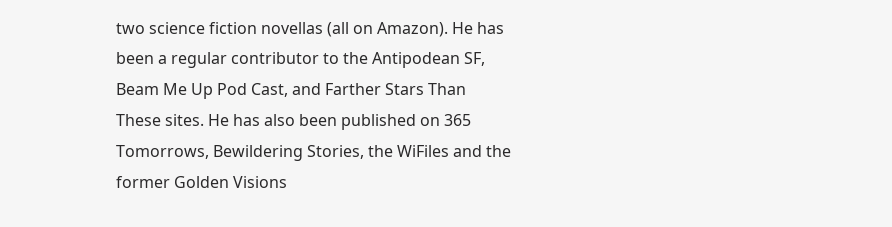two science fiction novellas (all on Amazon). He has been a regular contributor to the Antipodean SF, Beam Me Up Pod Cast, and Farther Stars Than These sites. He has also been published on 365 Tomorrows, Bewildering Stories, the WiFiles and the former Golden Visions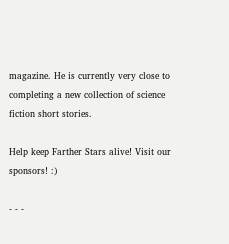magazine. He is currently very close to completing a new collection of science fiction short stories.

Help keep Farther Stars alive! Visit our sponsors! :)

- - -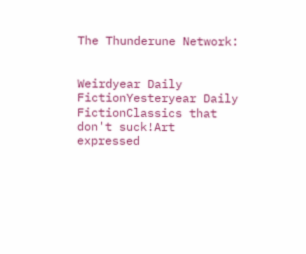The Thunderune Network:


Weirdyear Daily FictionYesteryear Daily FictionClassics that don't suck!Art expressed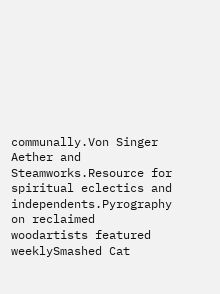communally.Von Singer Aether and Steamworks.Resource for spiritual eclectics and independents.Pyrography on reclaimed woodartists featured weeklySmashed Cat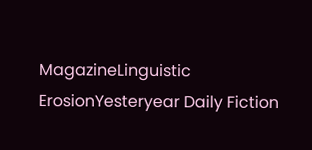MagazineLinguistic ErosionYesteryear Daily Fiction